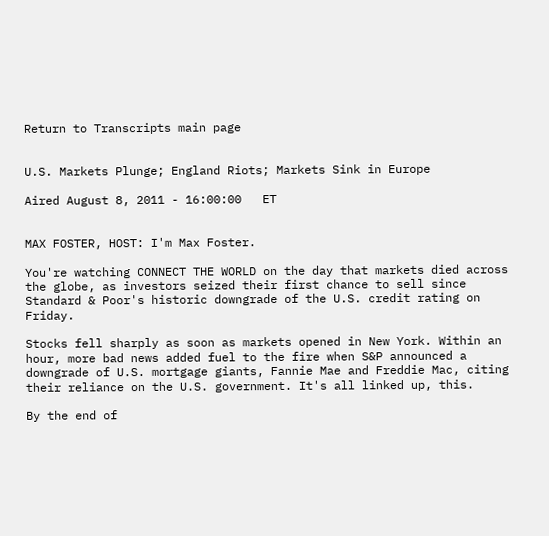Return to Transcripts main page


U.S. Markets Plunge; England Riots; Markets Sink in Europe

Aired August 8, 2011 - 16:00:00   ET


MAX FOSTER, HOST: I'm Max Foster.

You're watching CONNECT THE WORLD on the day that markets died across the globe, as investors seized their first chance to sell since Standard & Poor's historic downgrade of the U.S. credit rating on Friday.

Stocks fell sharply as soon as markets opened in New York. Within an hour, more bad news added fuel to the fire when S&P announced a downgrade of U.S. mortgage giants, Fannie Mae and Freddie Mac, citing their reliance on the U.S. government. It's all linked up, this.

By the end of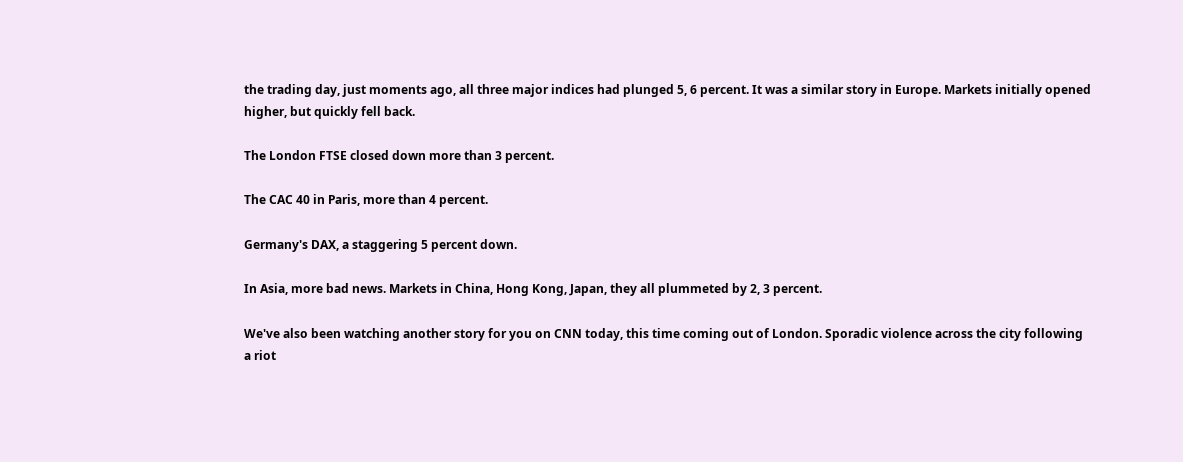the trading day, just moments ago, all three major indices had plunged 5, 6 percent. It was a similar story in Europe. Markets initially opened higher, but quickly fell back.

The London FTSE closed down more than 3 percent.

The CAC 40 in Paris, more than 4 percent.

Germany's DAX, a staggering 5 percent down.

In Asia, more bad news. Markets in China, Hong Kong, Japan, they all plummeted by 2, 3 percent.

We've also been watching another story for you on CNN today, this time coming out of London. Sporadic violence across the city following a riot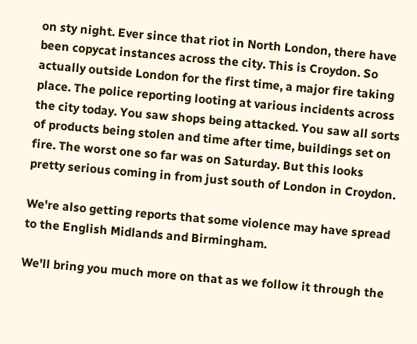on sty night. Ever since that riot in North London, there have been copycat instances across the city. This is Croydon. So actually outside London for the first time, a major fire taking place. The police reporting looting at various incidents across the city today. You saw shops being attacked. You saw all sorts of products being stolen and time after time, buildings set on fire. The worst one so far was on Saturday. But this looks pretty serious coming in from just south of London in Croydon.

We're also getting reports that some violence may have spread to the English Midlands and Birmingham.

We'll bring you much more on that as we follow it through the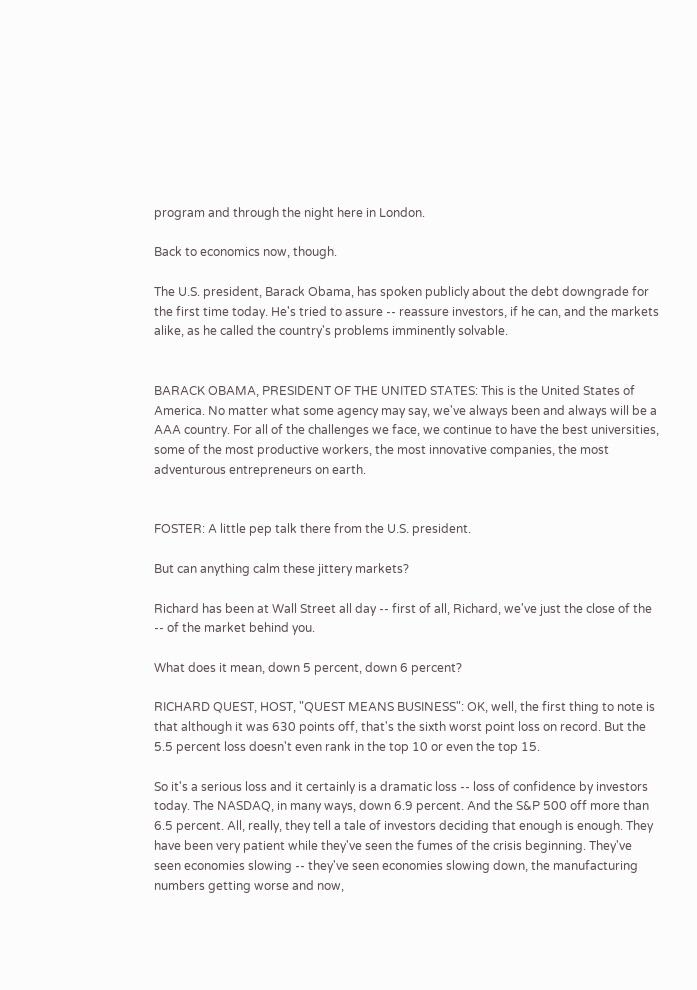program and through the night here in London.

Back to economics now, though.

The U.S. president, Barack Obama, has spoken publicly about the debt downgrade for the first time today. He's tried to assure -- reassure investors, if he can, and the markets alike, as he called the country's problems imminently solvable.


BARACK OBAMA, PRESIDENT OF THE UNITED STATES: This is the United States of America. No matter what some agency may say, we've always been and always will be a AAA country. For all of the challenges we face, we continue to have the best universities, some of the most productive workers, the most innovative companies, the most adventurous entrepreneurs on earth.


FOSTER: A little pep talk there from the U.S. president.

But can anything calm these jittery markets?

Richard has been at Wall Street all day -- first of all, Richard, we've just the close of the -- of the market behind you.

What does it mean, down 5 percent, down 6 percent?

RICHARD QUEST, HOST, "QUEST MEANS BUSINESS": OK, well, the first thing to note is that although it was 630 points off, that's the sixth worst point loss on record. But the 5.5 percent loss doesn't even rank in the top 10 or even the top 15.

So it's a serious loss and it certainly is a dramatic loss -- loss of confidence by investors today. The NASDAQ, in many ways, down 6.9 percent. And the S&P 500 off more than 6.5 percent. All, really, they tell a tale of investors deciding that enough is enough. They have been very patient while they've seen the fumes of the crisis beginning. They've seen economies slowing -- they've seen economies slowing down, the manufacturing numbers getting worse and now,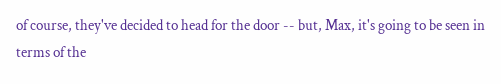of course, they've decided to head for the door -- but, Max, it's going to be seen in terms of the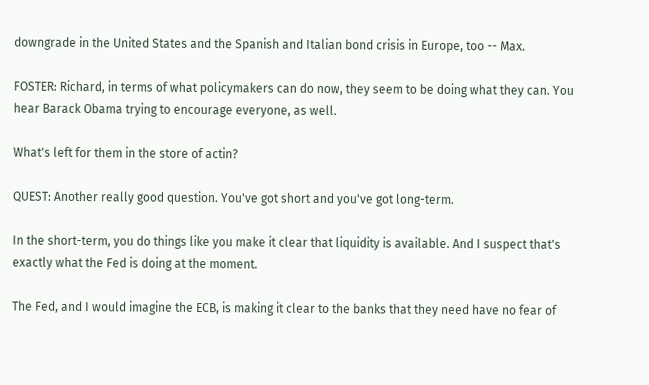downgrade in the United States and the Spanish and Italian bond crisis in Europe, too -- Max.

FOSTER: Richard, in terms of what policymakers can do now, they seem to be doing what they can. You hear Barack Obama trying to encourage everyone, as well.

What's left for them in the store of actin?

QUEST: Another really good question. You've got short and you've got long-term.

In the short-term, you do things like you make it clear that liquidity is available. And I suspect that's exactly what the Fed is doing at the moment.

The Fed, and I would imagine the ECB, is making it clear to the banks that they need have no fear of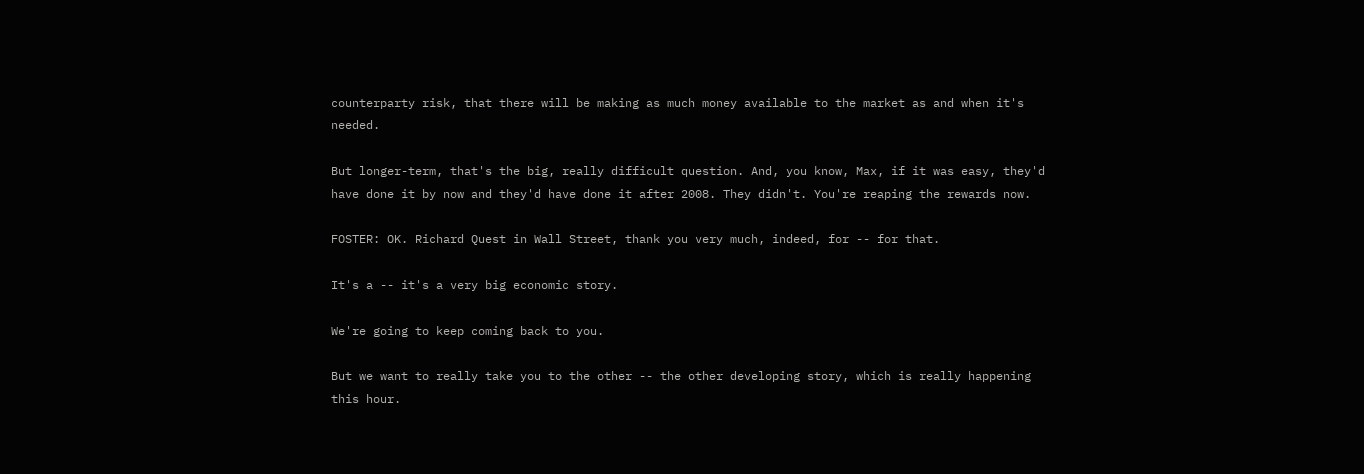counterparty risk, that there will be making as much money available to the market as and when it's needed.

But longer-term, that's the big, really difficult question. And, you know, Max, if it was easy, they'd have done it by now and they'd have done it after 2008. They didn't. You're reaping the rewards now.

FOSTER: OK. Richard Quest in Wall Street, thank you very much, indeed, for -- for that.

It's a -- it's a very big economic story.

We're going to keep coming back to you.

But we want to really take you to the other -- the other developing story, which is really happening this hour.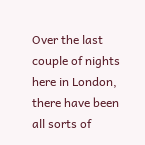Over the last couple of nights here in London, there have been all sorts of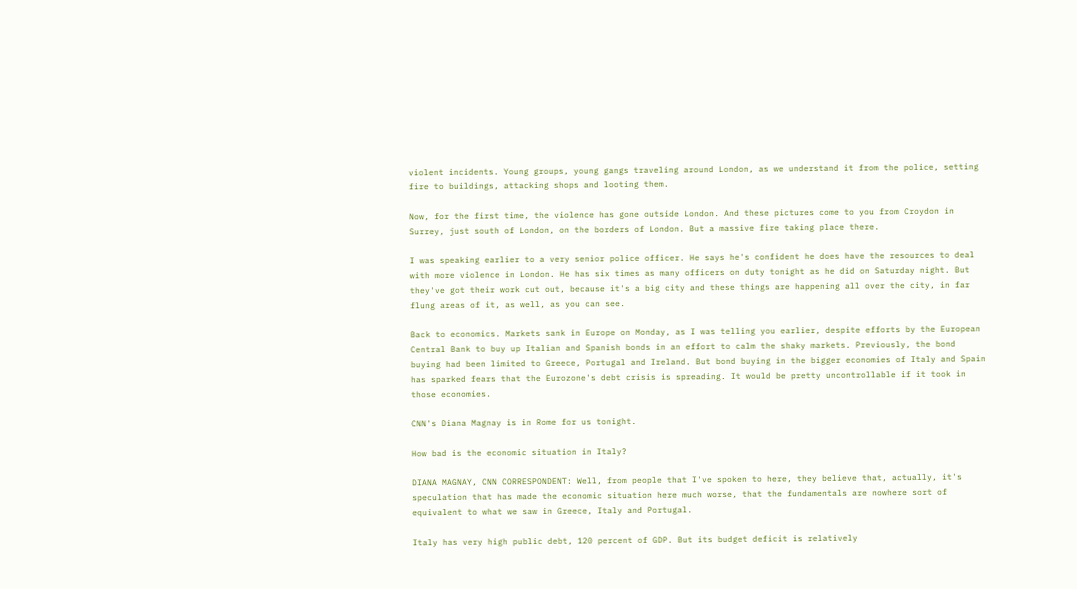violent incidents. Young groups, young gangs traveling around London, as we understand it from the police, setting fire to buildings, attacking shops and looting them.

Now, for the first time, the violence has gone outside London. And these pictures come to you from Croydon in Surrey, just south of London, on the borders of London. But a massive fire taking place there.

I was speaking earlier to a very senior police officer. He says he's confident he does have the resources to deal with more violence in London. He has six times as many officers on duty tonight as he did on Saturday night. But they've got their work cut out, because it's a big city and these things are happening all over the city, in far flung areas of it, as well, as you can see.

Back to economics. Markets sank in Europe on Monday, as I was telling you earlier, despite efforts by the European Central Bank to buy up Italian and Spanish bonds in an effort to calm the shaky markets. Previously, the bond buying had been limited to Greece, Portugal and Ireland. But bond buying in the bigger economies of Italy and Spain has sparked fears that the Eurozone's debt crisis is spreading. It would be pretty uncontrollable if it took in those economies.

CNN's Diana Magnay is in Rome for us tonight.

How bad is the economic situation in Italy?

DIANA MAGNAY, CNN CORRESPONDENT: Well, from people that I've spoken to here, they believe that, actually, it's speculation that has made the economic situation here much worse, that the fundamentals are nowhere sort of equivalent to what we saw in Greece, Italy and Portugal.

Italy has very high public debt, 120 percent of GDP. But its budget deficit is relatively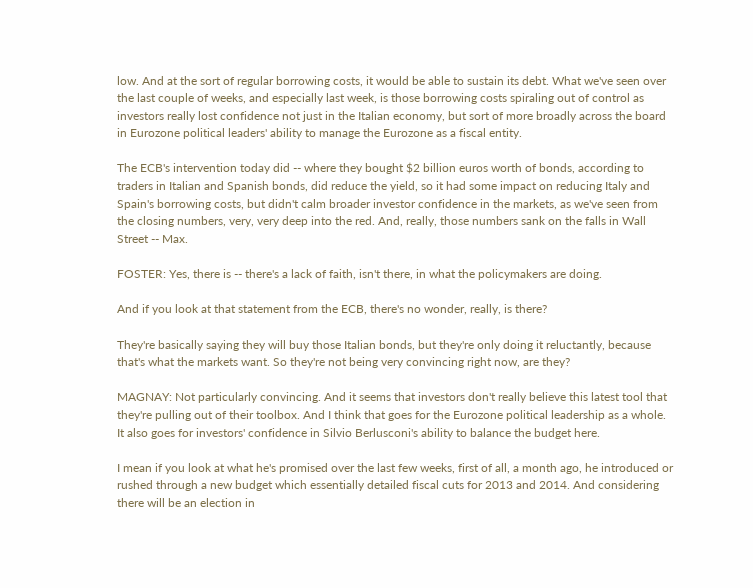low. And at the sort of regular borrowing costs, it would be able to sustain its debt. What we've seen over the last couple of weeks, and especially last week, is those borrowing costs spiraling out of control as investors really lost confidence not just in the Italian economy, but sort of more broadly across the board in Eurozone political leaders' ability to manage the Eurozone as a fiscal entity.

The ECB's intervention today did -- where they bought $2 billion euros worth of bonds, according to traders in Italian and Spanish bonds, did reduce the yield, so it had some impact on reducing Italy and Spain's borrowing costs, but didn't calm broader investor confidence in the markets, as we've seen from the closing numbers, very, very deep into the red. And, really, those numbers sank on the falls in Wall Street -- Max.

FOSTER: Yes, there is -- there's a lack of faith, isn't there, in what the policymakers are doing.

And if you look at that statement from the ECB, there's no wonder, really, is there?

They're basically saying they will buy those Italian bonds, but they're only doing it reluctantly, because that's what the markets want. So they're not being very convincing right now, are they?

MAGNAY: Not particularly convincing. And it seems that investors don't really believe this latest tool that they're pulling out of their toolbox. And I think that goes for the Eurozone political leadership as a whole. It also goes for investors' confidence in Silvio Berlusconi's ability to balance the budget here.

I mean if you look at what he's promised over the last few weeks, first of all, a month ago, he introduced or rushed through a new budget which essentially detailed fiscal cuts for 2013 and 2014. And considering there will be an election in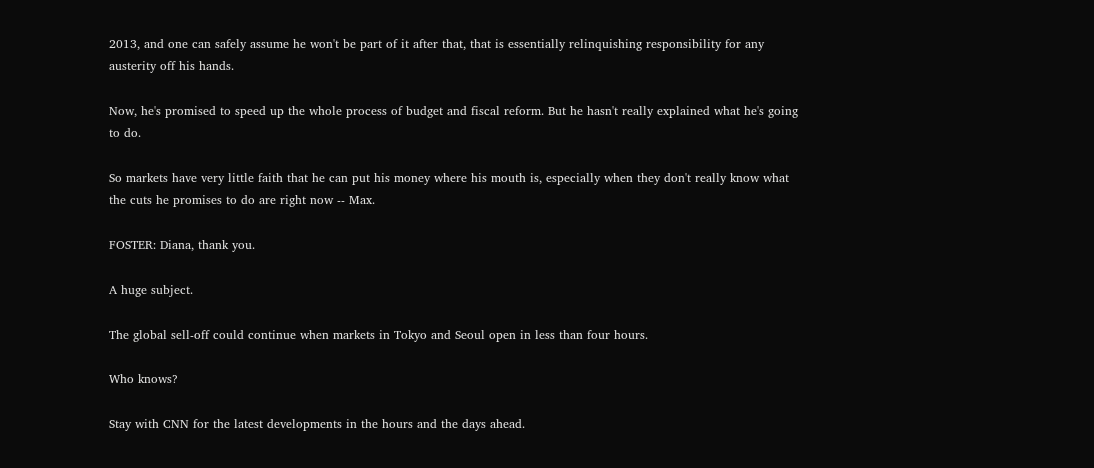2013, and one can safely assume he won't be part of it after that, that is essentially relinquishing responsibility for any austerity off his hands.

Now, he's promised to speed up the whole process of budget and fiscal reform. But he hasn't really explained what he's going to do.

So markets have very little faith that he can put his money where his mouth is, especially when they don't really know what the cuts he promises to do are right now -- Max.

FOSTER: Diana, thank you.

A huge subject.

The global sell-off could continue when markets in Tokyo and Seoul open in less than four hours.

Who knows?

Stay with CNN for the latest developments in the hours and the days ahead.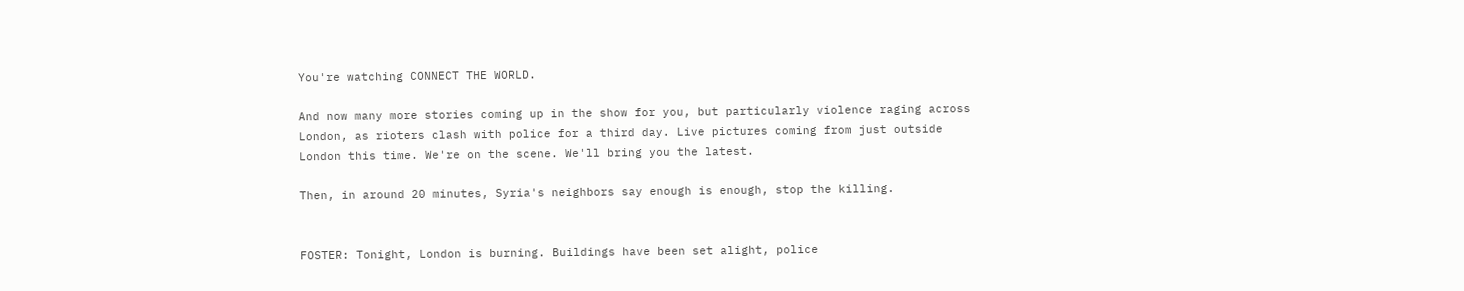You're watching CONNECT THE WORLD.

And now many more stories coming up in the show for you, but particularly violence raging across London, as rioters clash with police for a third day. Live pictures coming from just outside London this time. We're on the scene. We'll bring you the latest.

Then, in around 20 minutes, Syria's neighbors say enough is enough, stop the killing.


FOSTER: Tonight, London is burning. Buildings have been set alight, police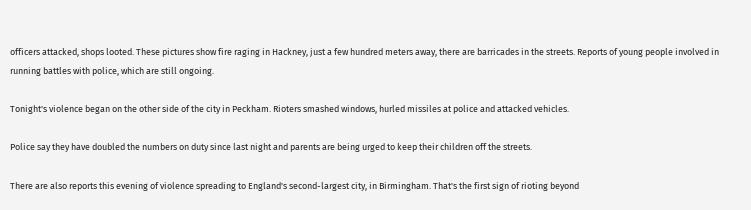officers attacked, shops looted. These pictures show fire raging in Hackney, just a few hundred meters away, there are barricades in the streets. Reports of young people involved in running battles with police, which are still ongoing.

Tonight's violence began on the other side of the city in Peckham. Rioters smashed windows, hurled missiles at police and attacked vehicles.

Police say they have doubled the numbers on duty since last night and parents are being urged to keep their children off the streets.

There are also reports this evening of violence spreading to England's second-largest city, in Birmingham. That's the first sign of rioting beyond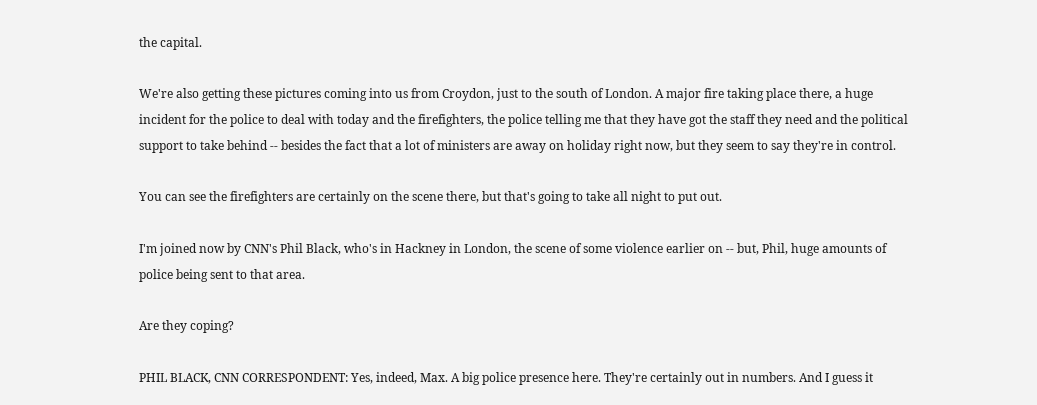the capital.

We're also getting these pictures coming into us from Croydon, just to the south of London. A major fire taking place there, a huge incident for the police to deal with today and the firefighters, the police telling me that they have got the staff they need and the political support to take behind -- besides the fact that a lot of ministers are away on holiday right now, but they seem to say they're in control.

You can see the firefighters are certainly on the scene there, but that's going to take all night to put out.

I'm joined now by CNN's Phil Black, who's in Hackney in London, the scene of some violence earlier on -- but, Phil, huge amounts of police being sent to that area.

Are they coping?

PHIL BLACK, CNN CORRESPONDENT: Yes, indeed, Max. A big police presence here. They're certainly out in numbers. And I guess it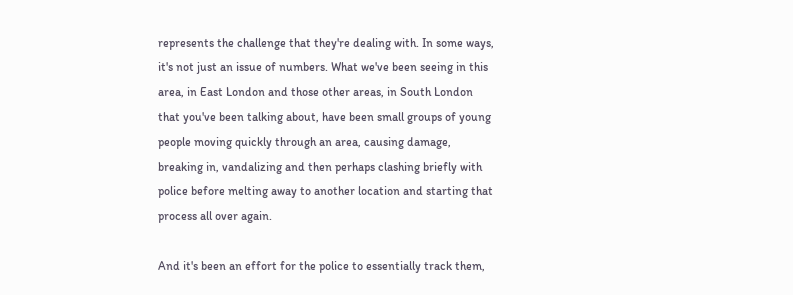represents the challenge that they're dealing with. In some ways, it's not just an issue of numbers. What we've been seeing in this area, in East London and those other areas, in South London that you've been talking about, have been small groups of young people moving quickly through an area, causing damage, breaking in, vandalizing and then perhaps clashing briefly with police before melting away to another location and starting that process all over again.

And it's been an effort for the police to essentially track them,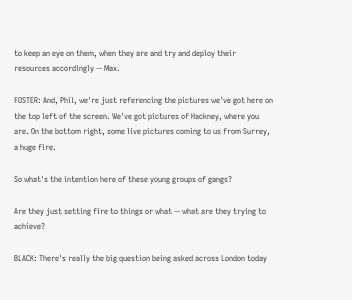to keep an eye on them, when they are and try and deploy their resources accordingly -- Max.

FOSTER: And, Phil, we're just referencing the pictures we've got here on the top left of the screen. We've got pictures of Hackney, where you are. On the bottom right, some live pictures coming to us from Surrey, a huge fire.

So what's the intention here of these young groups of gangs?

Are they just setting fire to things or what -- what are they trying to achieve?

BLACK: There's really the big question being asked across London today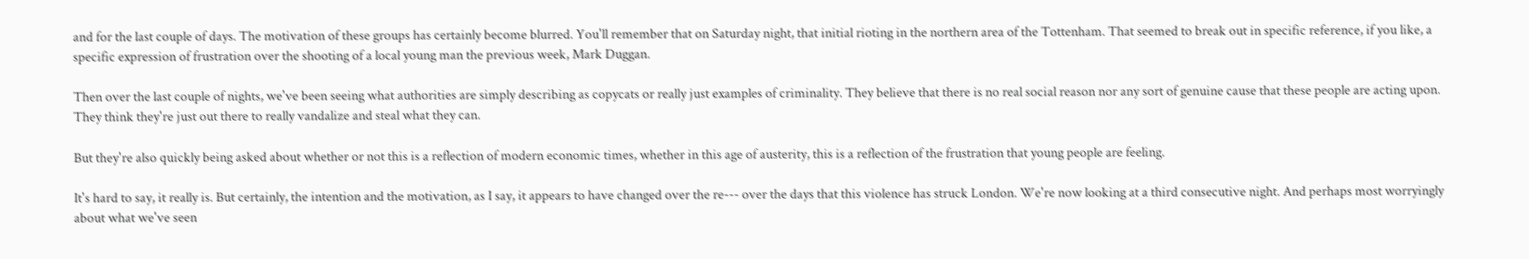and for the last couple of days. The motivation of these groups has certainly become blurred. You'll remember that on Saturday night, that initial rioting in the northern area of the Tottenham. That seemed to break out in specific reference, if you like, a specific expression of frustration over the shooting of a local young man the previous week, Mark Duggan.

Then over the last couple of nights, we've been seeing what authorities are simply describing as copycats or really just examples of criminality. They believe that there is no real social reason nor any sort of genuine cause that these people are acting upon. They think they're just out there to really vandalize and steal what they can.

But they're also quickly being asked about whether or not this is a reflection of modern economic times, whether in this age of austerity, this is a reflection of the frustration that young people are feeling.

It's hard to say, it really is. But certainly, the intention and the motivation, as I say, it appears to have changed over the re--- over the days that this violence has struck London. We're now looking at a third consecutive night. And perhaps most worryingly about what we've seen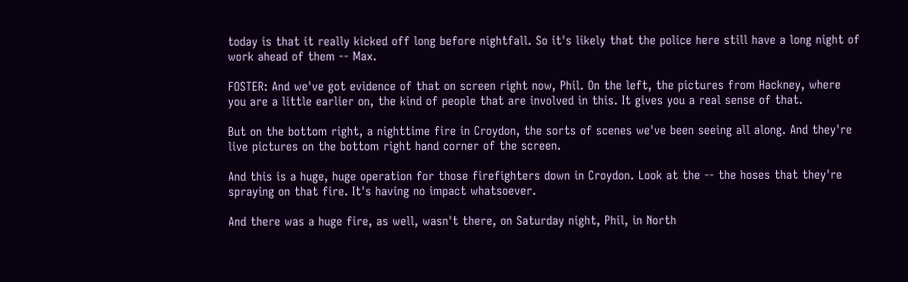today is that it really kicked off long before nightfall. So it's likely that the police here still have a long night of work ahead of them -- Max.

FOSTER: And we've got evidence of that on screen right now, Phil. On the left, the pictures from Hackney, where you are a little earlier on, the kind of people that are involved in this. It gives you a real sense of that.

But on the bottom right, a nighttime fire in Croydon, the sorts of scenes we've been seeing all along. And they're live pictures on the bottom right hand corner of the screen.

And this is a huge, huge operation for those firefighters down in Croydon. Look at the -- the hoses that they're spraying on that fire. It's having no impact whatsoever.

And there was a huge fire, as well, wasn't there, on Saturday night, Phil, in North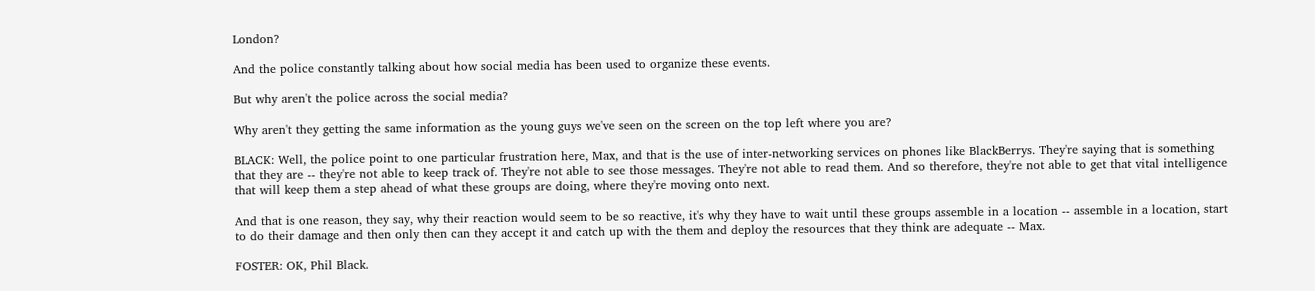London?

And the police constantly talking about how social media has been used to organize these events.

But why aren't the police across the social media?

Why aren't they getting the same information as the young guys we've seen on the screen on the top left where you are?

BLACK: Well, the police point to one particular frustration here, Max, and that is the use of inter-networking services on phones like BlackBerrys. They're saying that is something that they are -- they're not able to keep track of. They're not able to see those messages. They're not able to read them. And so therefore, they're not able to get that vital intelligence that will keep them a step ahead of what these groups are doing, where they're moving onto next.

And that is one reason, they say, why their reaction would seem to be so reactive, it's why they have to wait until these groups assemble in a location -- assemble in a location, start to do their damage and then only then can they accept it and catch up with the them and deploy the resources that they think are adequate -- Max.

FOSTER: OK, Phil Black.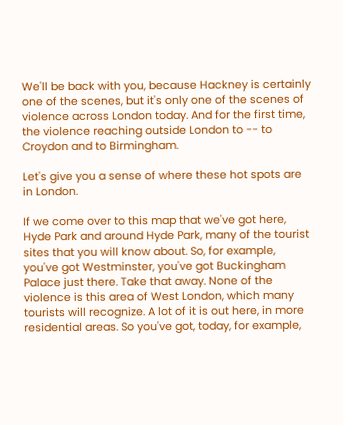We'll be back with you, because Hackney is certainly one of the scenes, but it's only one of the scenes of violence across London today. And for the first time, the violence reaching outside London to -- to Croydon and to Birmingham.

Let's give you a sense of where these hot spots are in London.

If we come over to this map that we've got here, Hyde Park and around Hyde Park, many of the tourist sites that you will know about. So, for example, you've got Westminster, you've got Buckingham Palace just there. Take that away. None of the violence is this area of West London, which many tourists will recognize. A lot of it is out here, in more residential areas. So you've got, today, for example,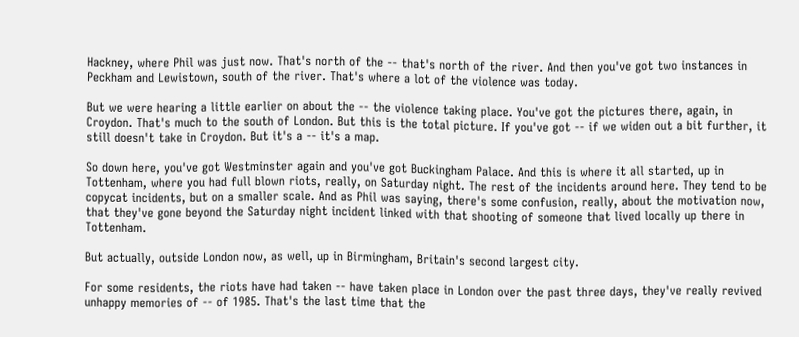Hackney, where Phil was just now. That's north of the -- that's north of the river. And then you've got two instances in Peckham and Lewistown, south of the river. That's where a lot of the violence was today.

But we were hearing a little earlier on about the -- the violence taking place. You've got the pictures there, again, in Croydon. That's much to the south of London. But this is the total picture. If you've got -- if we widen out a bit further, it still doesn't take in Croydon. But it's a -- it's a map.

So down here, you've got Westminster again and you've got Buckingham Palace. And this is where it all started, up in Tottenham, where you had full blown riots, really, on Saturday night. The rest of the incidents around here. They tend to be copycat incidents, but on a smaller scale. And as Phil was saying, there's some confusion, really, about the motivation now, that they've gone beyond the Saturday night incident linked with that shooting of someone that lived locally up there in Tottenham.

But actually, outside London now, as well, up in Birmingham, Britain's second largest city.

For some residents, the riots have had taken -- have taken place in London over the past three days, they've really revived unhappy memories of -- of 1985. That's the last time that the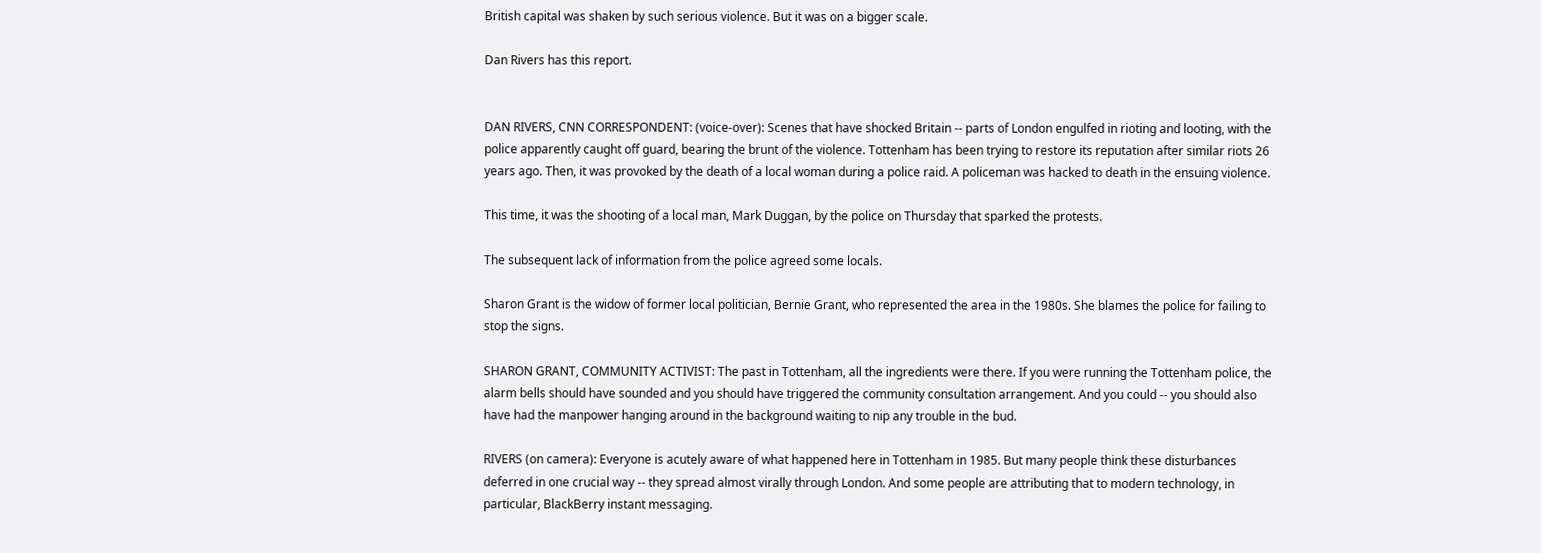British capital was shaken by such serious violence. But it was on a bigger scale.

Dan Rivers has this report.


DAN RIVERS, CNN CORRESPONDENT: (voice-over): Scenes that have shocked Britain -- parts of London engulfed in rioting and looting, with the police apparently caught off guard, bearing the brunt of the violence. Tottenham has been trying to restore its reputation after similar riots 26 years ago. Then, it was provoked by the death of a local woman during a police raid. A policeman was hacked to death in the ensuing violence.

This time, it was the shooting of a local man, Mark Duggan, by the police on Thursday that sparked the protests.

The subsequent lack of information from the police agreed some locals.

Sharon Grant is the widow of former local politician, Bernie Grant, who represented the area in the 1980s. She blames the police for failing to stop the signs.

SHARON GRANT, COMMUNITY ACTIVIST: The past in Tottenham, all the ingredients were there. If you were running the Tottenham police, the alarm bells should have sounded and you should have triggered the community consultation arrangement. And you could -- you should also have had the manpower hanging around in the background waiting to nip any trouble in the bud.

RIVERS (on camera): Everyone is acutely aware of what happened here in Tottenham in 1985. But many people think these disturbances deferred in one crucial way -- they spread almost virally through London. And some people are attributing that to modern technology, in particular, BlackBerry instant messaging.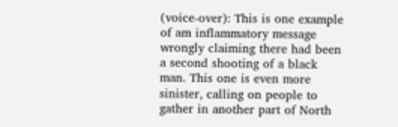(voice-over): This is one example of am inflammatory message wrongly claiming there had been a second shooting of a black man. This one is even more sinister, calling on people to gather in another part of North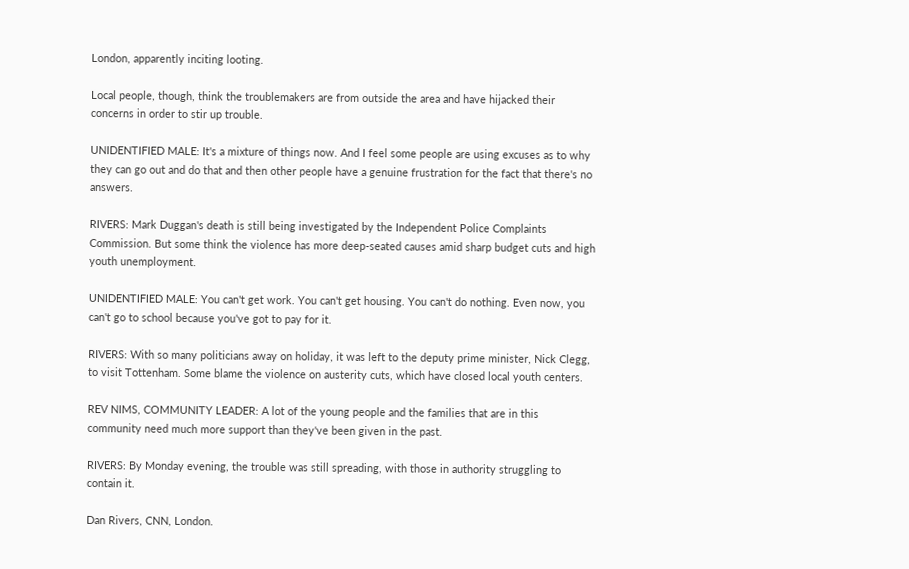London, apparently inciting looting.

Local people, though, think the troublemakers are from outside the area and have hijacked their concerns in order to stir up trouble.

UNIDENTIFIED MALE: It's a mixture of things now. And I feel some people are using excuses as to why they can go out and do that and then other people have a genuine frustration for the fact that there's no answers.

RIVERS: Mark Duggan's death is still being investigated by the Independent Police Complaints Commission. But some think the violence has more deep-seated causes amid sharp budget cuts and high youth unemployment.

UNIDENTIFIED MALE: You can't get work. You can't get housing. You can't do nothing. Even now, you can't go to school because you've got to pay for it.

RIVERS: With so many politicians away on holiday, it was left to the deputy prime minister, Nick Clegg, to visit Tottenham. Some blame the violence on austerity cuts, which have closed local youth centers.

REV NIMS, COMMUNITY LEADER: A lot of the young people and the families that are in this community need much more support than they've been given in the past.

RIVERS: By Monday evening, the trouble was still spreading, with those in authority struggling to contain it.

Dan Rivers, CNN, London.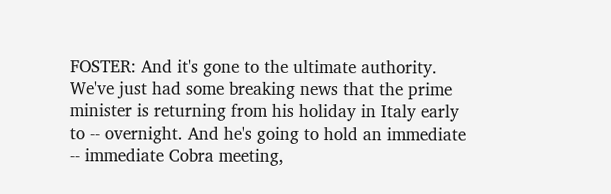FOSTER: And it's gone to the ultimate authority. We've just had some breaking news that the prime minister is returning from his holiday in Italy early to -- overnight. And he's going to hold an immediate -- immediate Cobra meeting,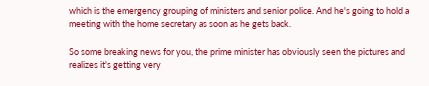which is the emergency grouping of ministers and senior police. And he's going to hold a meeting with the home secretary as soon as he gets back.

So some breaking news for you, the prime minister has obviously seen the pictures and realizes it's getting very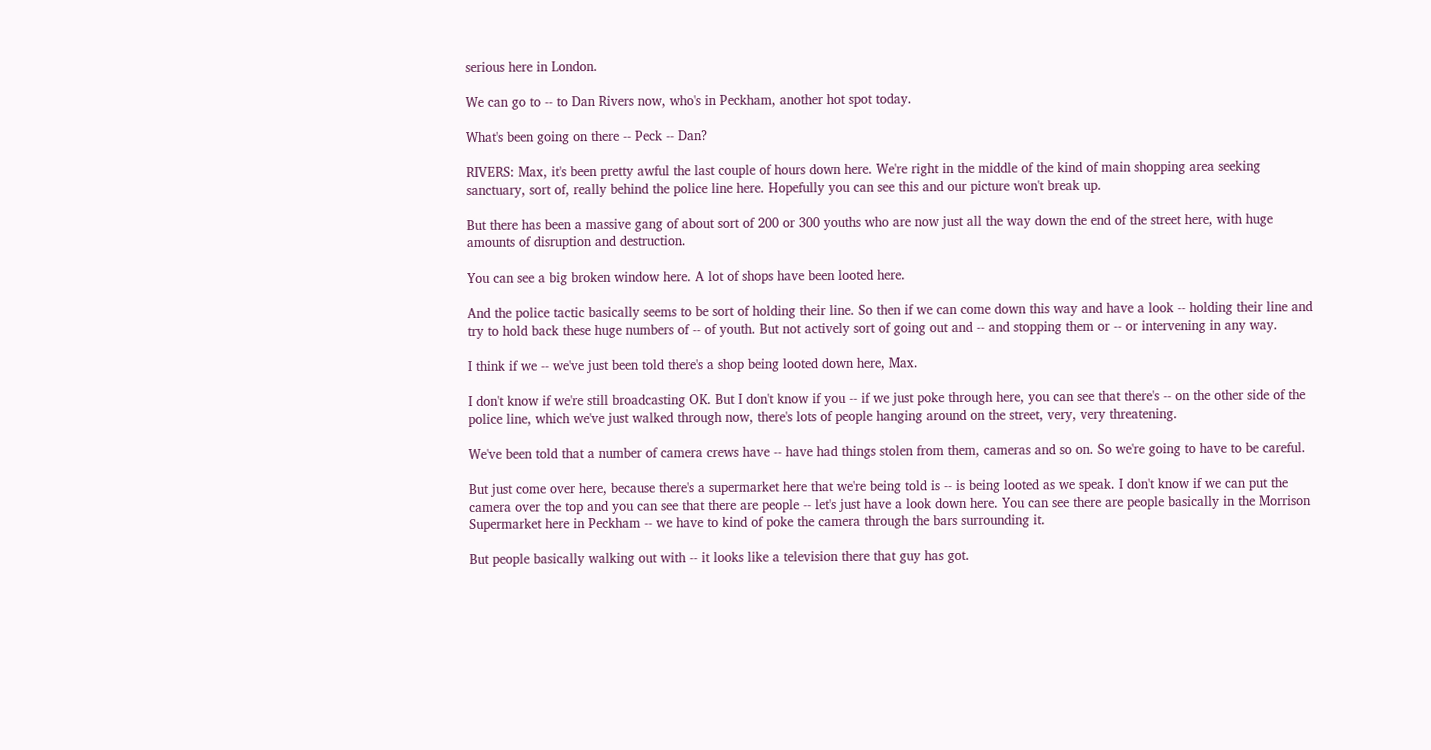serious here in London.

We can go to -- to Dan Rivers now, who's in Peckham, another hot spot today.

What's been going on there -- Peck -- Dan?

RIVERS: Max, it's been pretty awful the last couple of hours down here. We're right in the middle of the kind of main shopping area seeking sanctuary, sort of, really behind the police line here. Hopefully you can see this and our picture won't break up.

But there has been a massive gang of about sort of 200 or 300 youths who are now just all the way down the end of the street here, with huge amounts of disruption and destruction.

You can see a big broken window here. A lot of shops have been looted here.

And the police tactic basically seems to be sort of holding their line. So then if we can come down this way and have a look -- holding their line and try to hold back these huge numbers of -- of youth. But not actively sort of going out and -- and stopping them or -- or intervening in any way.

I think if we -- we've just been told there's a shop being looted down here, Max.

I don't know if we're still broadcasting OK. But I don't know if you -- if we just poke through here, you can see that there's -- on the other side of the police line, which we've just walked through now, there's lots of people hanging around on the street, very, very threatening.

We've been told that a number of camera crews have -- have had things stolen from them, cameras and so on. So we're going to have to be careful.

But just come over here, because there's a supermarket here that we're being told is -- is being looted as we speak. I don't know if we can put the camera over the top and you can see that there are people -- let's just have a look down here. You can see there are people basically in the Morrison Supermarket here in Peckham -- we have to kind of poke the camera through the bars surrounding it.

But people basically walking out with -- it looks like a television there that guy has got.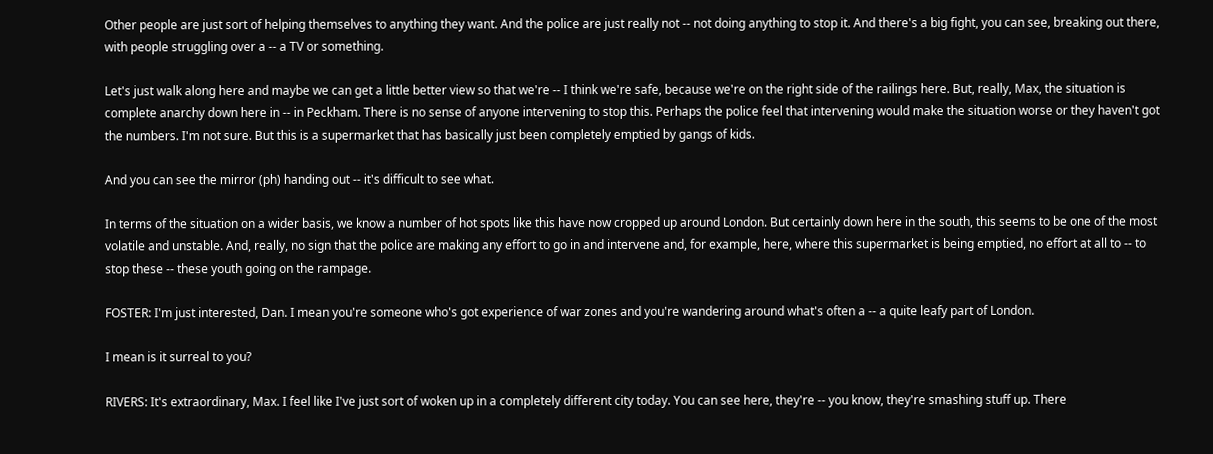Other people are just sort of helping themselves to anything they want. And the police are just really not -- not doing anything to stop it. And there's a big fight, you can see, breaking out there, with people struggling over a -- a TV or something.

Let's just walk along here and maybe we can get a little better view so that we're -- I think we're safe, because we're on the right side of the railings here. But, really, Max, the situation is complete anarchy down here in -- in Peckham. There is no sense of anyone intervening to stop this. Perhaps the police feel that intervening would make the situation worse or they haven't got the numbers. I'm not sure. But this is a supermarket that has basically just been completely emptied by gangs of kids.

And you can see the mirror (ph) handing out -- it's difficult to see what.

In terms of the situation on a wider basis, we know a number of hot spots like this have now cropped up around London. But certainly down here in the south, this seems to be one of the most volatile and unstable. And, really, no sign that the police are making any effort to go in and intervene and, for example, here, where this supermarket is being emptied, no effort at all to -- to stop these -- these youth going on the rampage.

FOSTER: I'm just interested, Dan. I mean you're someone who's got experience of war zones and you're wandering around what's often a -- a quite leafy part of London.

I mean is it surreal to you?

RIVERS: It's extraordinary, Max. I feel like I've just sort of woken up in a completely different city today. You can see here, they're -- you know, they're smashing stuff up. There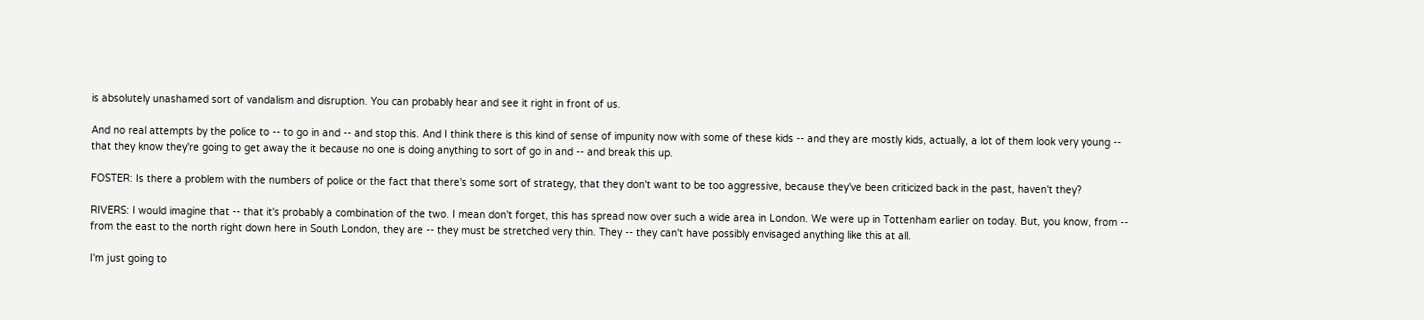is absolutely unashamed sort of vandalism and disruption. You can probably hear and see it right in front of us.

And no real attempts by the police to -- to go in and -- and stop this. And I think there is this kind of sense of impunity now with some of these kids -- and they are mostly kids, actually, a lot of them look very young -- that they know they're going to get away the it because no one is doing anything to sort of go in and -- and break this up.

FOSTER: Is there a problem with the numbers of police or the fact that there's some sort of strategy, that they don't want to be too aggressive, because they've been criticized back in the past, haven't they?

RIVERS: I would imagine that -- that it's probably a combination of the two. I mean don't forget, this has spread now over such a wide area in London. We were up in Tottenham earlier on today. But, you know, from -- from the east to the north right down here in South London, they are -- they must be stretched very thin. They -- they can't have possibly envisaged anything like this at all.

I'm just going to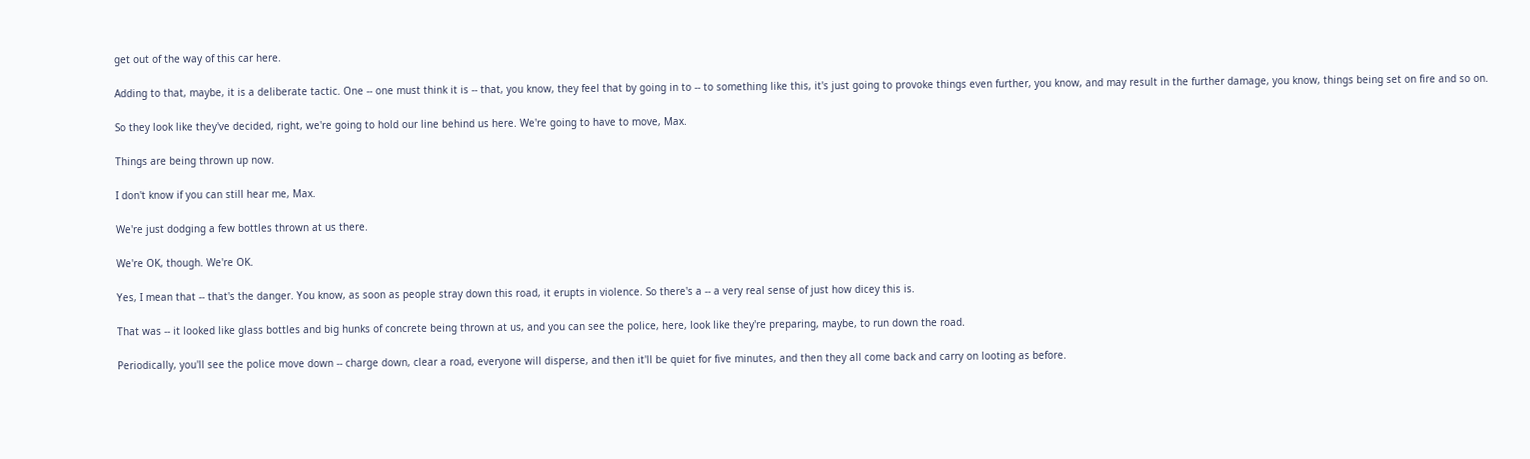get out of the way of this car here.

Adding to that, maybe, it is a deliberate tactic. One -- one must think it is -- that, you know, they feel that by going in to -- to something like this, it's just going to provoke things even further, you know, and may result in the further damage, you know, things being set on fire and so on.

So they look like they've decided, right, we're going to hold our line behind us here. We're going to have to move, Max.

Things are being thrown up now.

I don't know if you can still hear me, Max.

We're just dodging a few bottles thrown at us there.

We're OK, though. We're OK.

Yes, I mean that -- that's the danger. You know, as soon as people stray down this road, it erupts in violence. So there's a -- a very real sense of just how dicey this is.

That was -- it looked like glass bottles and big hunks of concrete being thrown at us, and you can see the police, here, look like they're preparing, maybe, to run down the road.

Periodically, you'll see the police move down -- charge down, clear a road, everyone will disperse, and then it'll be quiet for five minutes, and then they all come back and carry on looting as before.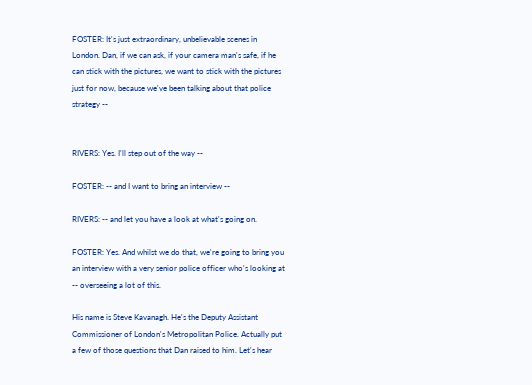FOSTER: It's just extraordinary, unbelievable scenes in London. Dan, if we can ask, if your camera man's safe, if he can stick with the pictures, we want to stick with the pictures just for now, because we've been talking about that police strategy --


RIVERS: Yes. I'll step out of the way --

FOSTER: -- and I want to bring an interview --

RIVERS: -- and let you have a look at what's going on.

FOSTER: Yes. And whilst we do that, we're going to bring you an interview with a very senior police officer who's looking at -- overseeing a lot of this.

His name is Steve Kavanagh. He's the Deputy Assistant Commissioner of London's Metropolitan Police. Actually put a few of those questions that Dan raised to him. Let's hear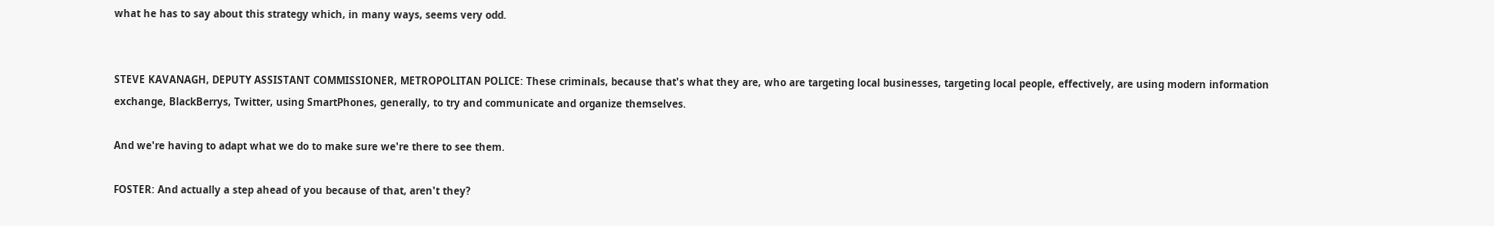what he has to say about this strategy which, in many ways, seems very odd.


STEVE KAVANAGH, DEPUTY ASSISTANT COMMISSIONER, METROPOLITAN POLICE: These criminals, because that's what they are, who are targeting local businesses, targeting local people, effectively, are using modern information exchange, BlackBerrys, Twitter, using SmartPhones, generally, to try and communicate and organize themselves.

And we're having to adapt what we do to make sure we're there to see them.

FOSTER: And actually a step ahead of you because of that, aren't they?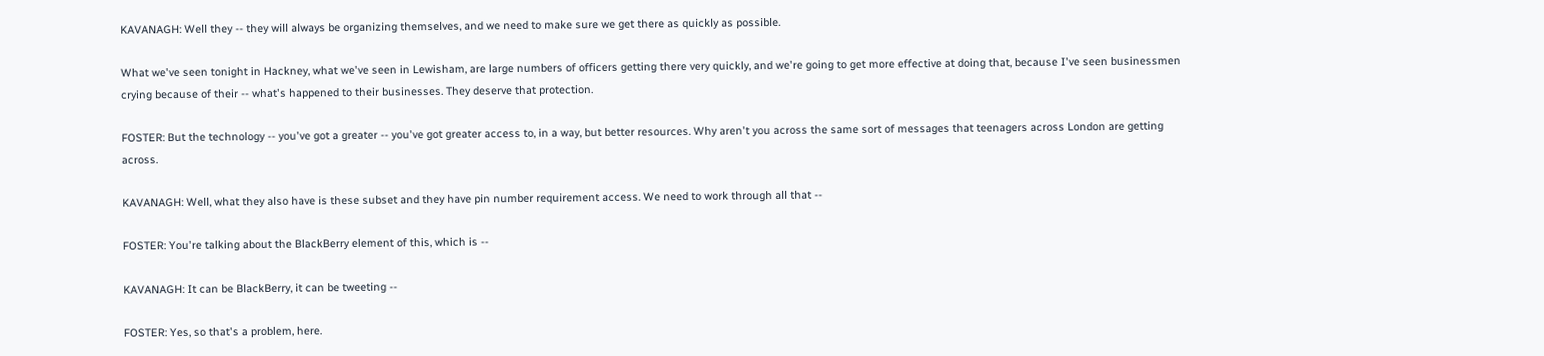KAVANAGH: Well they -- they will always be organizing themselves, and we need to make sure we get there as quickly as possible.

What we've seen tonight in Hackney, what we've seen in Lewisham, are large numbers of officers getting there very quickly, and we're going to get more effective at doing that, because I've seen businessmen crying because of their -- what's happened to their businesses. They deserve that protection.

FOSTER: But the technology -- you've got a greater -- you've got greater access to, in a way, but better resources. Why aren't you across the same sort of messages that teenagers across London are getting across.

KAVANAGH: Well, what they also have is these subset and they have pin number requirement access. We need to work through all that --

FOSTER: You're talking about the BlackBerry element of this, which is --

KAVANAGH: It can be BlackBerry, it can be tweeting --

FOSTER: Yes, so that's a problem, here.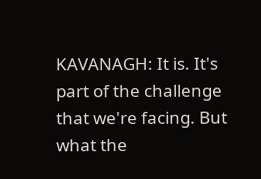KAVANAGH: It is. It's part of the challenge that we're facing. But what the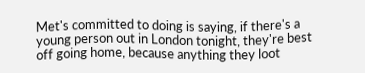Met's committed to doing is saying, if there's a young person out in London tonight, they're best off going home, because anything they loot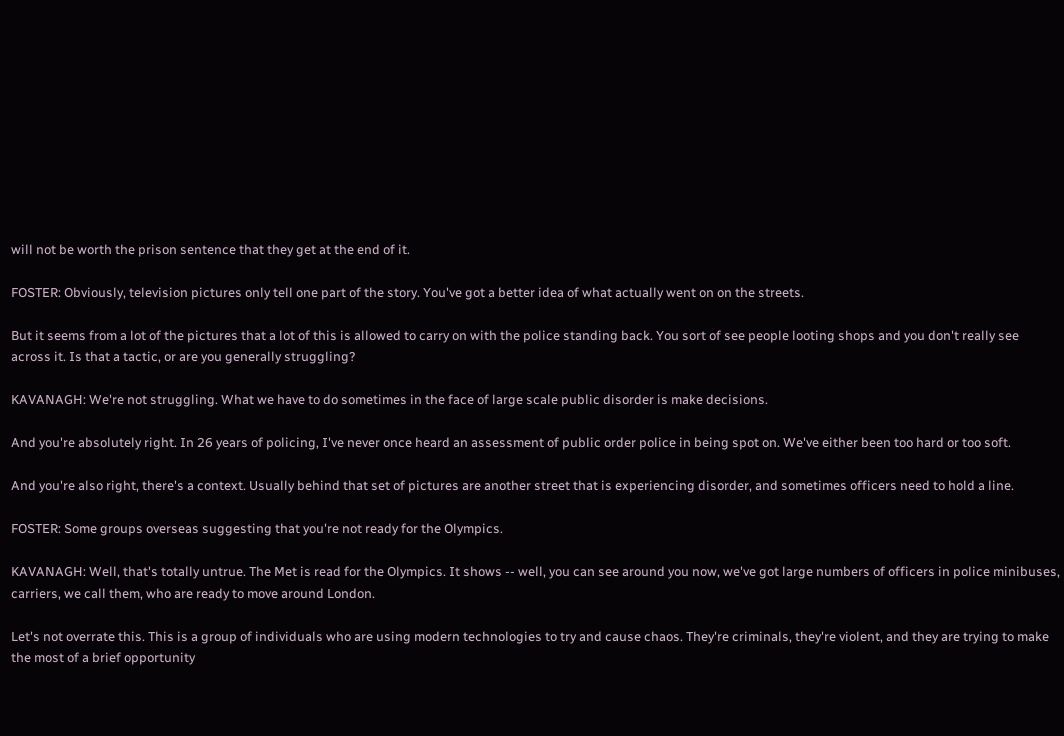will not be worth the prison sentence that they get at the end of it.

FOSTER: Obviously, television pictures only tell one part of the story. You've got a better idea of what actually went on on the streets.

But it seems from a lot of the pictures that a lot of this is allowed to carry on with the police standing back. You sort of see people looting shops and you don't really see across it. Is that a tactic, or are you generally struggling?

KAVANAGH: We're not struggling. What we have to do sometimes in the face of large scale public disorder is make decisions.

And you're absolutely right. In 26 years of policing, I've never once heard an assessment of public order police in being spot on. We've either been too hard or too soft.

And you're also right, there's a context. Usually behind that set of pictures are another street that is experiencing disorder, and sometimes officers need to hold a line.

FOSTER: Some groups overseas suggesting that you're not ready for the Olympics.

KAVANAGH: Well, that's totally untrue. The Met is read for the Olympics. It shows -- well, you can see around you now, we've got large numbers of officers in police minibuses, carriers, we call them, who are ready to move around London.

Let's not overrate this. This is a group of individuals who are using modern technologies to try and cause chaos. They're criminals, they're violent, and they are trying to make the most of a brief opportunity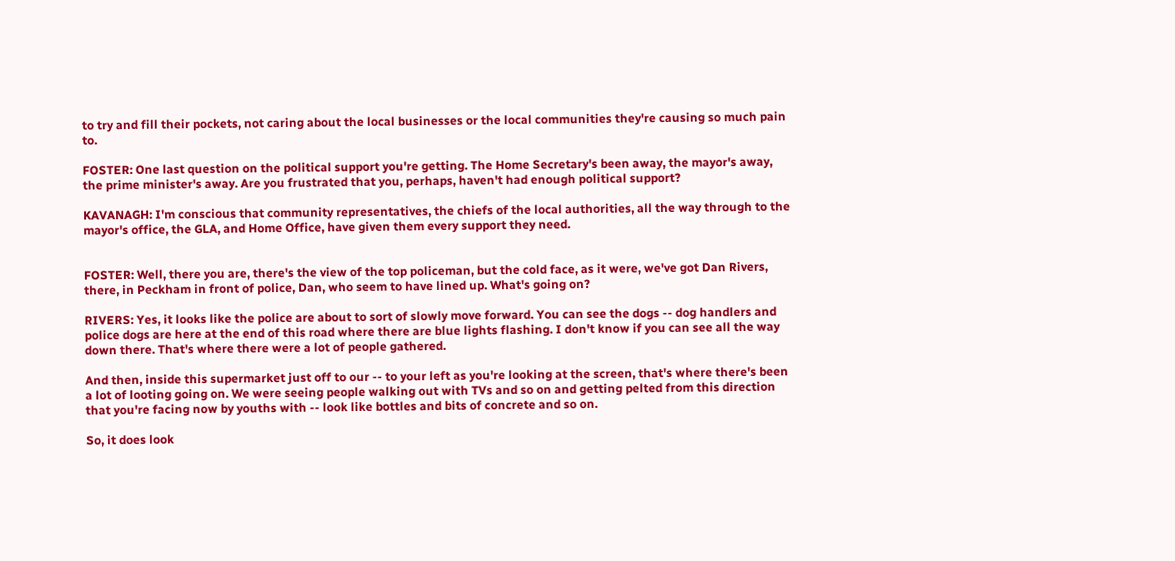to try and fill their pockets, not caring about the local businesses or the local communities they're causing so much pain to.

FOSTER: One last question on the political support you're getting. The Home Secretary's been away, the mayor's away, the prime minister's away. Are you frustrated that you, perhaps, haven't had enough political support?

KAVANAGH: I'm conscious that community representatives, the chiefs of the local authorities, all the way through to the mayor's office, the GLA, and Home Office, have given them every support they need.


FOSTER: Well, there you are, there's the view of the top policeman, but the cold face, as it were, we've got Dan Rivers, there, in Peckham in front of police, Dan, who seem to have lined up. What's going on?

RIVERS: Yes, it looks like the police are about to sort of slowly move forward. You can see the dogs -- dog handlers and police dogs are here at the end of this road where there are blue lights flashing. I don't know if you can see all the way down there. That's where there were a lot of people gathered.

And then, inside this supermarket just off to our -- to your left as you're looking at the screen, that's where there's been a lot of looting going on. We were seeing people walking out with TVs and so on and getting pelted from this direction that you're facing now by youths with -- look like bottles and bits of concrete and so on.

So, it does look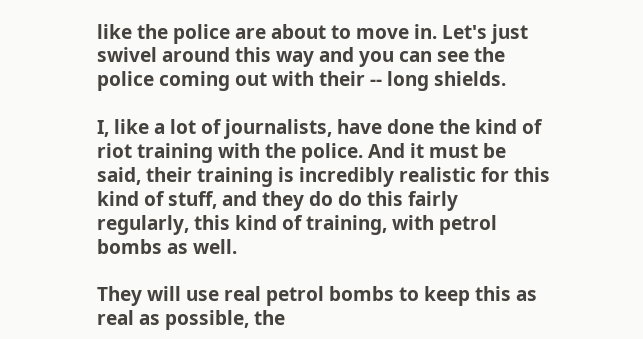like the police are about to move in. Let's just swivel around this way and you can see the police coming out with their -- long shields.

I, like a lot of journalists, have done the kind of riot training with the police. And it must be said, their training is incredibly realistic for this kind of stuff, and they do do this fairly regularly, this kind of training, with petrol bombs as well.

They will use real petrol bombs to keep this as real as possible, the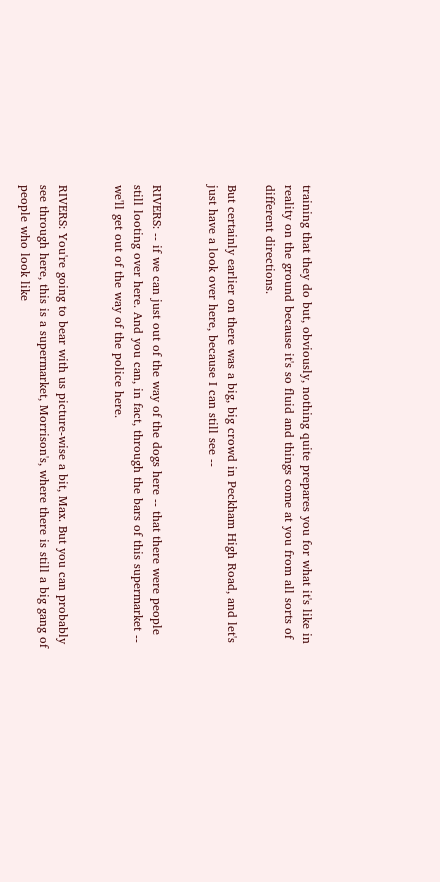training that they do but, obviously, nothing quite prepares you for what it's like in reality on the ground because it's so fluid and things come at you from all sorts of different directions.

But certainly earlier on there was a big, big crowd in Peckham High Road, and let's just have a look over here, because I can still see --


RIVERS: -- if we can just out of the way of the dogs here -- that there were people still looting over here. And you can, in fact, through the bars of this supermarket -- we'll get out of the way of the police here.


RIVERS: You're going to bear with us picture-wise a bit, Max. But you can probably see through here, this is a supermarket, Morrison's, where there is still a big gang of people who look like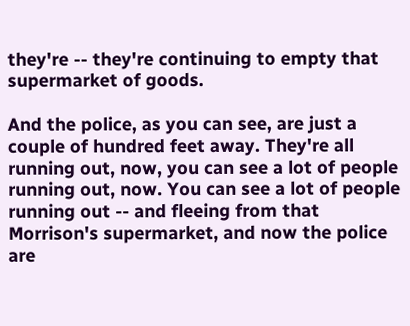they're -- they're continuing to empty that supermarket of goods.

And the police, as you can see, are just a couple of hundred feet away. They're all running out, now, you can see a lot of people running out, now. You can see a lot of people running out -- and fleeing from that Morrison's supermarket, and now the police are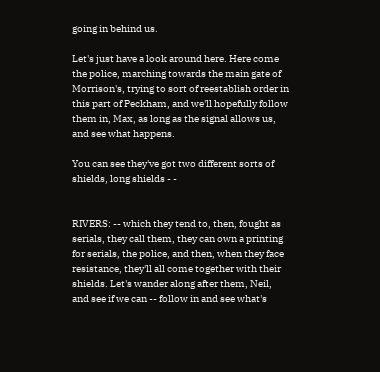going in behind us.

Let's just have a look around here. Here come the police, marching towards the main gate of Morrison's, trying to sort of reestablish order in this part of Peckham, and we'll hopefully follow them in, Max, as long as the signal allows us, and see what happens.

You can see they've got two different sorts of shields, long shields - -


RIVERS: -- which they tend to, then, fought as serials, they call them, they can own a printing for serials, the police, and then, when they face resistance, they'll all come together with their shields. Let's wander along after them, Neil, and see if we can -- follow in and see what's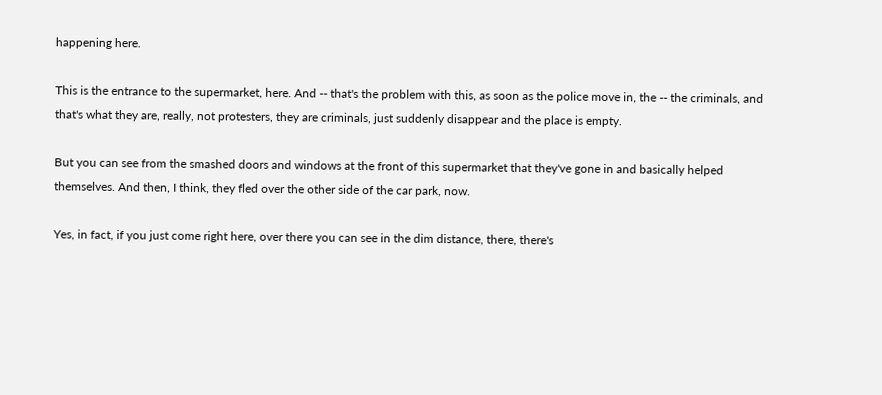happening here.

This is the entrance to the supermarket, here. And -- that's the problem with this, as soon as the police move in, the -- the criminals, and that's what they are, really, not protesters, they are criminals, just suddenly disappear and the place is empty.

But you can see from the smashed doors and windows at the front of this supermarket that they've gone in and basically helped themselves. And then, I think, they fled over the other side of the car park, now.

Yes, in fact, if you just come right here, over there you can see in the dim distance, there, there's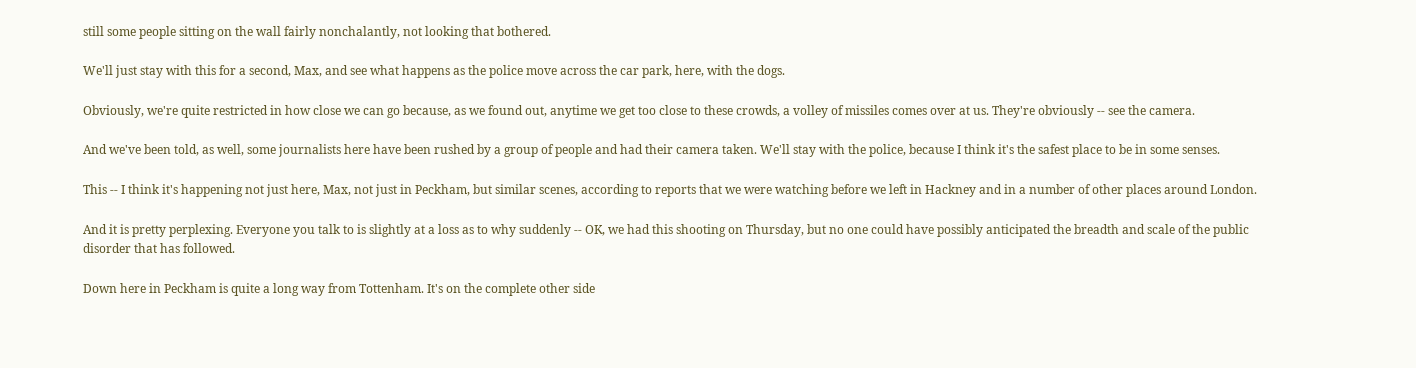still some people sitting on the wall fairly nonchalantly, not looking that bothered.

We'll just stay with this for a second, Max, and see what happens as the police move across the car park, here, with the dogs.

Obviously, we're quite restricted in how close we can go because, as we found out, anytime we get too close to these crowds, a volley of missiles comes over at us. They're obviously -- see the camera.

And we've been told, as well, some journalists here have been rushed by a group of people and had their camera taken. We'll stay with the police, because I think it's the safest place to be in some senses.

This -- I think it's happening not just here, Max, not just in Peckham, but similar scenes, according to reports that we were watching before we left in Hackney and in a number of other places around London.

And it is pretty perplexing. Everyone you talk to is slightly at a loss as to why suddenly -- OK, we had this shooting on Thursday, but no one could have possibly anticipated the breadth and scale of the public disorder that has followed.

Down here in Peckham is quite a long way from Tottenham. It's on the complete other side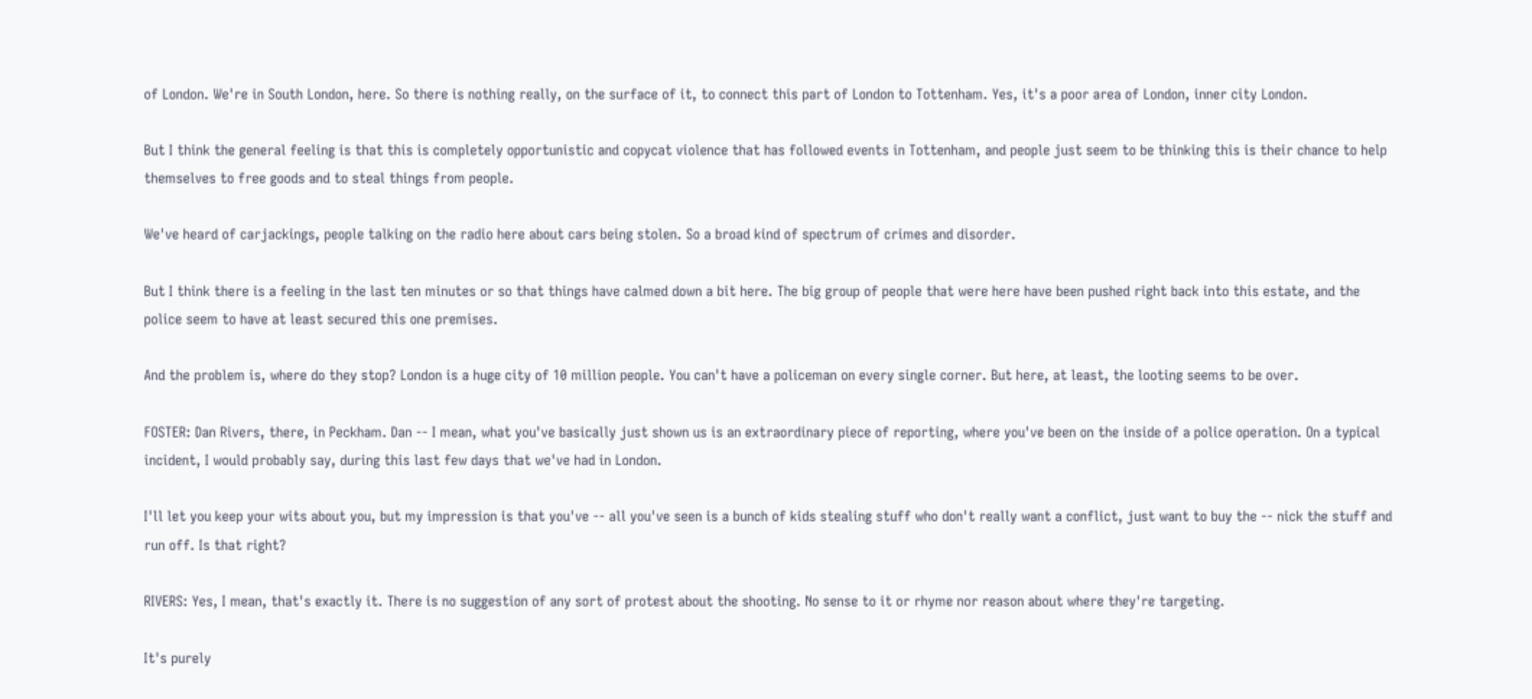of London. We're in South London, here. So there is nothing really, on the surface of it, to connect this part of London to Tottenham. Yes, it's a poor area of London, inner city London.

But I think the general feeling is that this is completely opportunistic and copycat violence that has followed events in Tottenham, and people just seem to be thinking this is their chance to help themselves to free goods and to steal things from people.

We've heard of carjackings, people talking on the radio here about cars being stolen. So a broad kind of spectrum of crimes and disorder.

But I think there is a feeling in the last ten minutes or so that things have calmed down a bit here. The big group of people that were here have been pushed right back into this estate, and the police seem to have at least secured this one premises.

And the problem is, where do they stop? London is a huge city of 10 million people. You can't have a policeman on every single corner. But here, at least, the looting seems to be over.

FOSTER: Dan Rivers, there, in Peckham. Dan -- I mean, what you've basically just shown us is an extraordinary piece of reporting, where you've been on the inside of a police operation. On a typical incident, I would probably say, during this last few days that we've had in London.

I'll let you keep your wits about you, but my impression is that you've -- all you've seen is a bunch of kids stealing stuff who don't really want a conflict, just want to buy the -- nick the stuff and run off. Is that right?

RIVERS: Yes, I mean, that's exactly it. There is no suggestion of any sort of protest about the shooting. No sense to it or rhyme nor reason about where they're targeting.

It's purely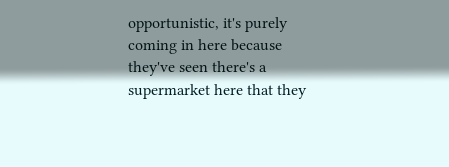opportunistic, it's purely coming in here because they've seen there's a supermarket here that they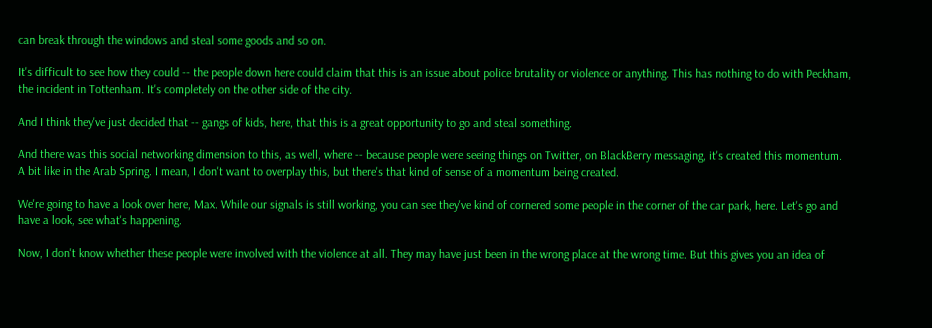can break through the windows and steal some goods and so on.

It's difficult to see how they could -- the people down here could claim that this is an issue about police brutality or violence or anything. This has nothing to do with Peckham, the incident in Tottenham. It's completely on the other side of the city.

And I think they've just decided that -- gangs of kids, here, that this is a great opportunity to go and steal something.

And there was this social networking dimension to this, as well, where -- because people were seeing things on Twitter, on BlackBerry messaging, it's created this momentum. A bit like in the Arab Spring. I mean, I don't want to overplay this, but there's that kind of sense of a momentum being created.

We're going to have a look over here, Max. While our signals is still working, you can see they've kind of cornered some people in the corner of the car park, here. Let's go and have a look, see what's happening.

Now, I don't know whether these people were involved with the violence at all. They may have just been in the wrong place at the wrong time. But this gives you an idea of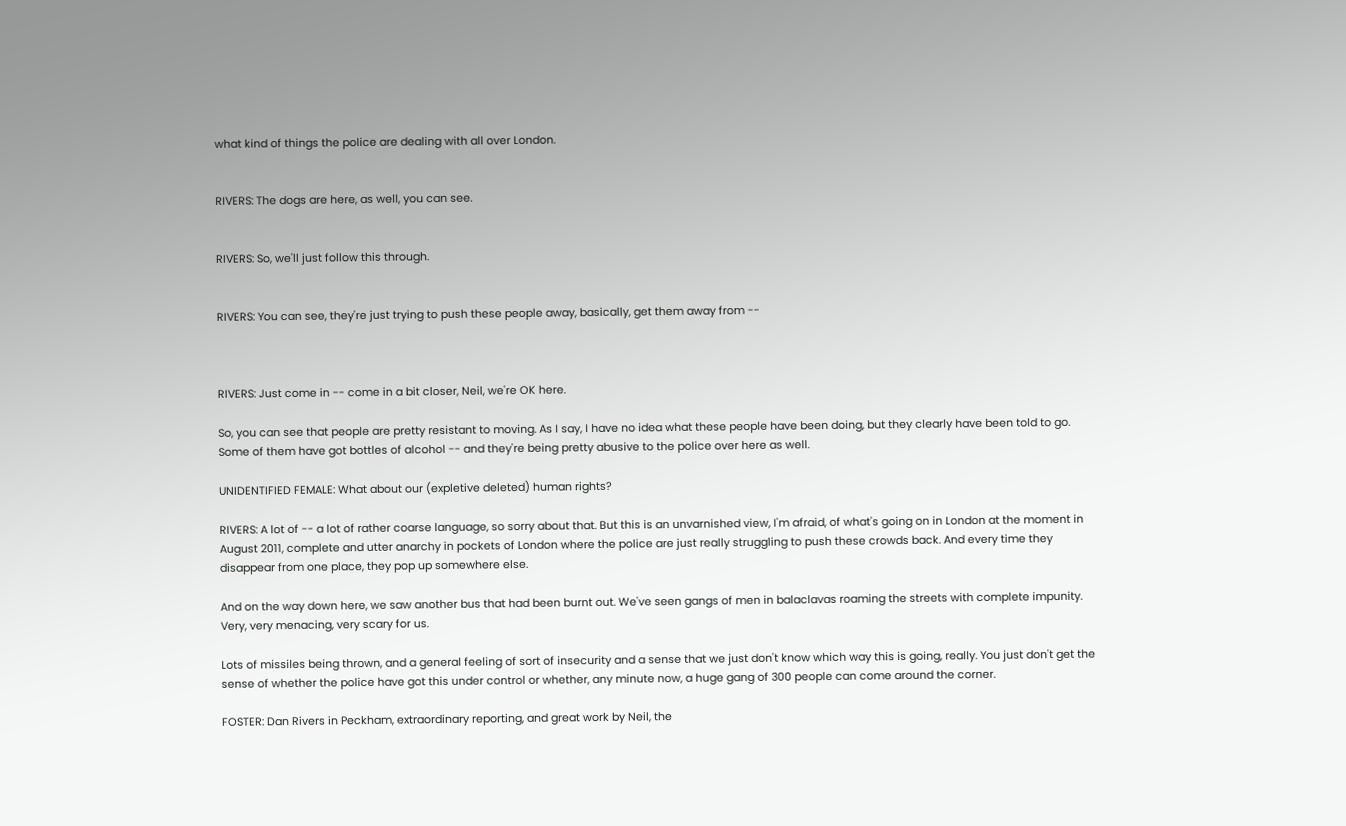what kind of things the police are dealing with all over London.


RIVERS: The dogs are here, as well, you can see.


RIVERS: So, we'll just follow this through.


RIVERS: You can see, they're just trying to push these people away, basically, get them away from --



RIVERS: Just come in -- come in a bit closer, Neil, we're OK here.

So, you can see that people are pretty resistant to moving. As I say, I have no idea what these people have been doing, but they clearly have been told to go. Some of them have got bottles of alcohol -- and they're being pretty abusive to the police over here as well.

UNIDENTIFIED FEMALE: What about our (expletive deleted) human rights?

RIVERS: A lot of -- a lot of rather coarse language, so sorry about that. But this is an unvarnished view, I'm afraid, of what's going on in London at the moment in August 2011, complete and utter anarchy in pockets of London where the police are just really struggling to push these crowds back. And every time they disappear from one place, they pop up somewhere else.

And on the way down here, we saw another bus that had been burnt out. We've seen gangs of men in balaclavas roaming the streets with complete impunity. Very, very menacing, very scary for us.

Lots of missiles being thrown, and a general feeling of sort of insecurity and a sense that we just don't know which way this is going, really. You just don't get the sense of whether the police have got this under control or whether, any minute now, a huge gang of 300 people can come around the corner.

FOSTER: Dan Rivers in Peckham, extraordinary reporting, and great work by Neil, the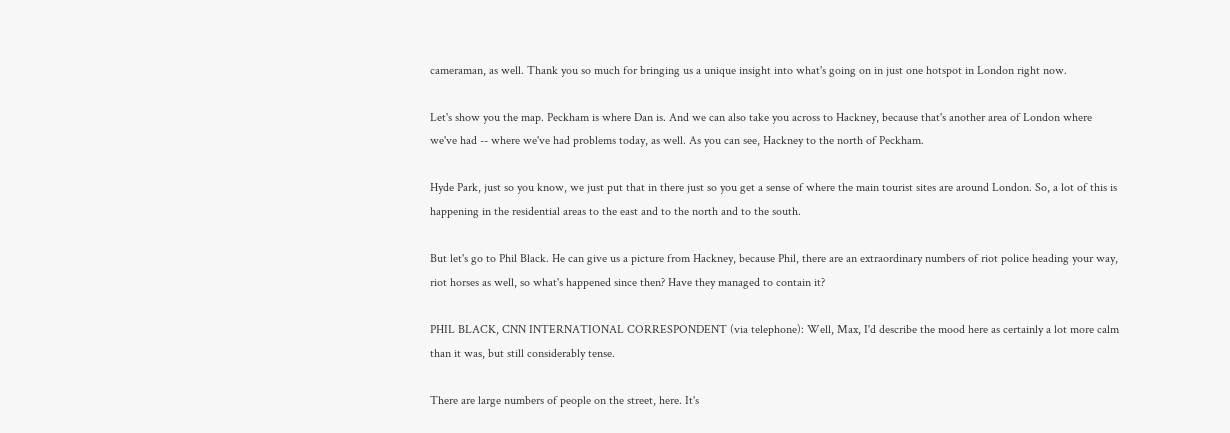cameraman, as well. Thank you so much for bringing us a unique insight into what's going on in just one hotspot in London right now.

Let's show you the map. Peckham is where Dan is. And we can also take you across to Hackney, because that's another area of London where we've had -- where we've had problems today, as well. As you can see, Hackney to the north of Peckham.

Hyde Park, just so you know, we just put that in there just so you get a sense of where the main tourist sites are around London. So, a lot of this is happening in the residential areas to the east and to the north and to the south.

But let's go to Phil Black. He can give us a picture from Hackney, because Phil, there are an extraordinary numbers of riot police heading your way, riot horses as well, so what's happened since then? Have they managed to contain it?

PHIL BLACK, CNN INTERNATIONAL CORRESPONDENT (via telephone): Well, Max, I'd describe the mood here as certainly a lot more calm than it was, but still considerably tense.

There are large numbers of people on the street, here. It's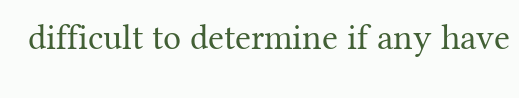difficult to determine if any have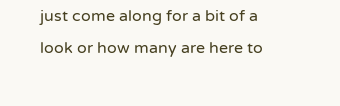just come along for a bit of a look or how many are here to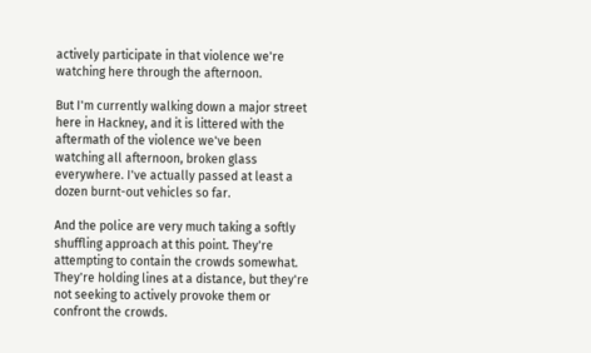actively participate in that violence we're watching here through the afternoon.

But I'm currently walking down a major street here in Hackney, and it is littered with the aftermath of the violence we've been watching all afternoon, broken glass everywhere. I've actually passed at least a dozen burnt-out vehicles so far.

And the police are very much taking a softly shuffling approach at this point. They're attempting to contain the crowds somewhat. They're holding lines at a distance, but they're not seeking to actively provoke them or confront the crowds.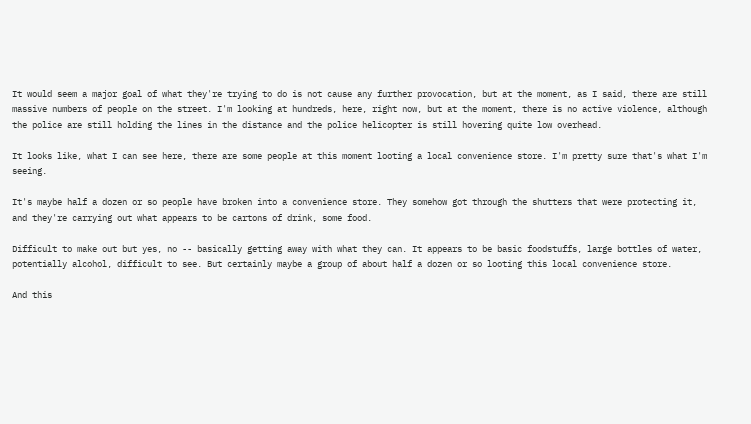It would seem a major goal of what they're trying to do is not cause any further provocation, but at the moment, as I said, there are still massive numbers of people on the street. I'm looking at hundreds, here, right now, but at the moment, there is no active violence, although the police are still holding the lines in the distance and the police helicopter is still hovering quite low overhead.

It looks like, what I can see here, there are some people at this moment looting a local convenience store. I'm pretty sure that's what I'm seeing.

It's maybe half a dozen or so people have broken into a convenience store. They somehow got through the shutters that were protecting it, and they're carrying out what appears to be cartons of drink, some food.

Difficult to make out but yes, no -- basically getting away with what they can. It appears to be basic foodstuffs, large bottles of water, potentially alcohol, difficult to see. But certainly maybe a group of about half a dozen or so looting this local convenience store.

And this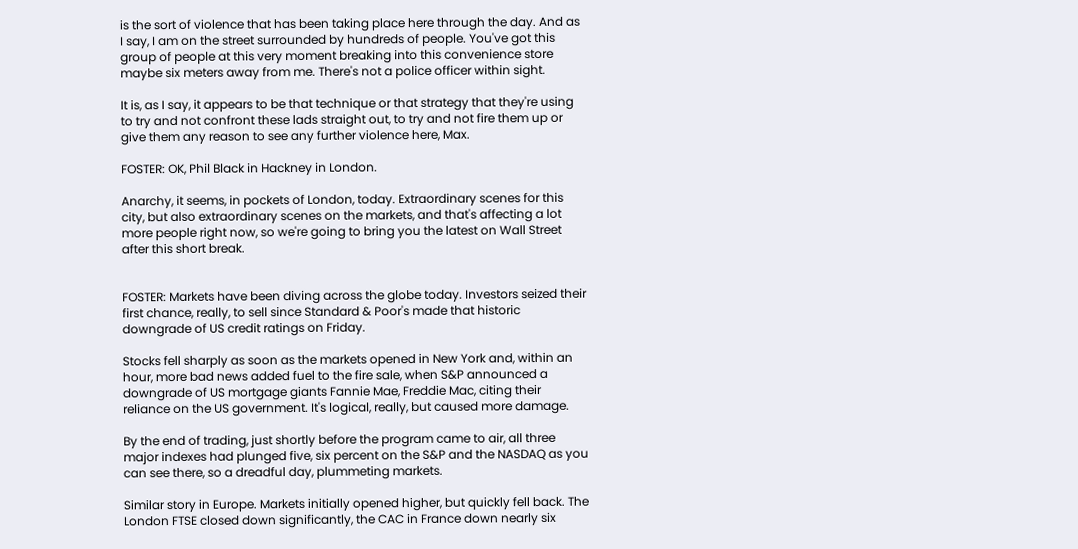is the sort of violence that has been taking place here through the day. And as I say, I am on the street surrounded by hundreds of people. You've got this group of people at this very moment breaking into this convenience store maybe six meters away from me. There's not a police officer within sight.

It is, as I say, it appears to be that technique or that strategy that they're using to try and not confront these lads straight out, to try and not fire them up or give them any reason to see any further violence here, Max.

FOSTER: OK, Phil Black in Hackney in London.

Anarchy, it seems, in pockets of London, today. Extraordinary scenes for this city, but also extraordinary scenes on the markets, and that's affecting a lot more people right now, so we're going to bring you the latest on Wall Street after this short break.


FOSTER: Markets have been diving across the globe today. Investors seized their first chance, really, to sell since Standard & Poor's made that historic downgrade of US credit ratings on Friday.

Stocks fell sharply as soon as the markets opened in New York and, within an hour, more bad news added fuel to the fire sale, when S&P announced a downgrade of US mortgage giants Fannie Mae, Freddie Mac, citing their reliance on the US government. It's logical, really, but caused more damage.

By the end of trading, just shortly before the program came to air, all three major indexes had plunged five, six percent on the S&P and the NASDAQ as you can see there, so a dreadful day, plummeting markets.

Similar story in Europe. Markets initially opened higher, but quickly fell back. The London FTSE closed down significantly, the CAC in France down nearly six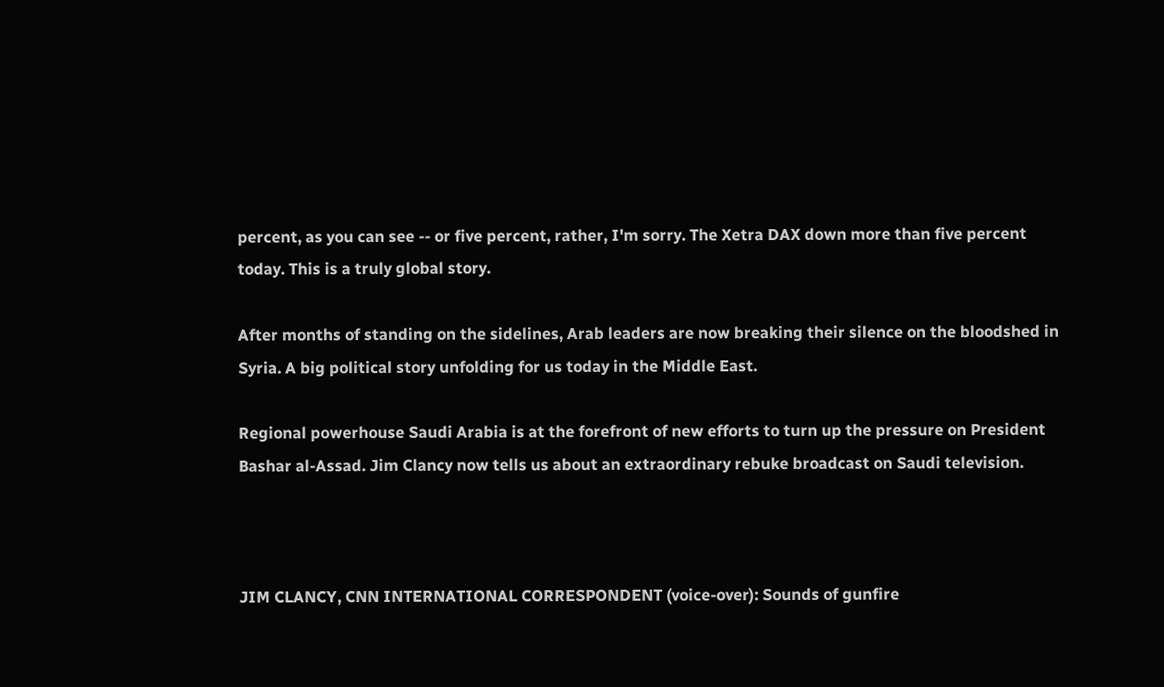percent, as you can see -- or five percent, rather, I'm sorry. The Xetra DAX down more than five percent today. This is a truly global story.

After months of standing on the sidelines, Arab leaders are now breaking their silence on the bloodshed in Syria. A big political story unfolding for us today in the Middle East.

Regional powerhouse Saudi Arabia is at the forefront of new efforts to turn up the pressure on President Bashar al-Assad. Jim Clancy now tells us about an extraordinary rebuke broadcast on Saudi television.



JIM CLANCY, CNN INTERNATIONAL CORRESPONDENT (voice-over): Sounds of gunfire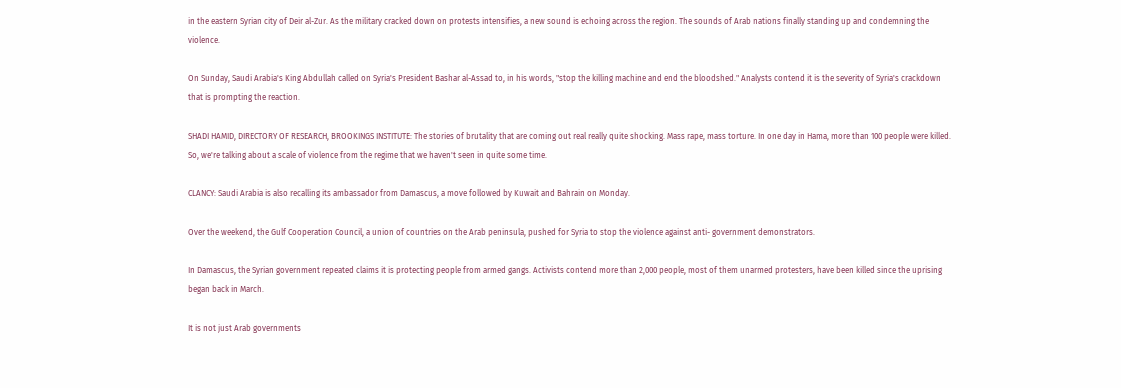in the eastern Syrian city of Deir al-Zur. As the military cracked down on protests intensifies, a new sound is echoing across the region. The sounds of Arab nations finally standing up and condemning the violence.

On Sunday, Saudi Arabia's King Abdullah called on Syria's President Bashar al-Assad to, in his words, "stop the killing machine and end the bloodshed." Analysts contend it is the severity of Syria's crackdown that is prompting the reaction.

SHADI HAMID, DIRECTORY OF RESEARCH, BROOKINGS INSTITUTE: The stories of brutality that are coming out real really quite shocking. Mass rape, mass torture. In one day in Hama, more than 100 people were killed. So, we're talking about a scale of violence from the regime that we haven't seen in quite some time.

CLANCY: Saudi Arabia is also recalling its ambassador from Damascus, a move followed by Kuwait and Bahrain on Monday.

Over the weekend, the Gulf Cooperation Council, a union of countries on the Arab peninsula, pushed for Syria to stop the violence against anti- government demonstrators.

In Damascus, the Syrian government repeated claims it is protecting people from armed gangs. Activists contend more than 2,000 people, most of them unarmed protesters, have been killed since the uprising began back in March.

It is not just Arab governments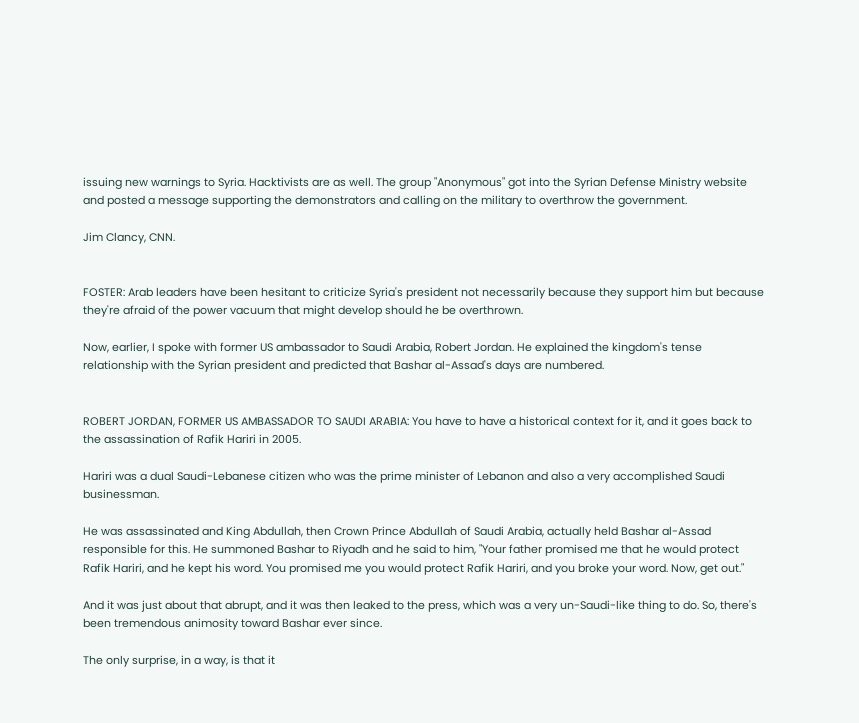issuing new warnings to Syria. Hacktivists are as well. The group "Anonymous" got into the Syrian Defense Ministry website and posted a message supporting the demonstrators and calling on the military to overthrow the government.

Jim Clancy, CNN.


FOSTER: Arab leaders have been hesitant to criticize Syria's president not necessarily because they support him but because they're afraid of the power vacuum that might develop should he be overthrown.

Now, earlier, I spoke with former US ambassador to Saudi Arabia, Robert Jordan. He explained the kingdom's tense relationship with the Syrian president and predicted that Bashar al-Assad's days are numbered.


ROBERT JORDAN, FORMER US AMBASSADOR TO SAUDI ARABIA: You have to have a historical context for it, and it goes back to the assassination of Rafik Hariri in 2005.

Hariri was a dual Saudi-Lebanese citizen who was the prime minister of Lebanon and also a very accomplished Saudi businessman.

He was assassinated and King Abdullah, then Crown Prince Abdullah of Saudi Arabia, actually held Bashar al-Assad responsible for this. He summoned Bashar to Riyadh and he said to him, "Your father promised me that he would protect Rafik Hariri, and he kept his word. You promised me you would protect Rafik Hariri, and you broke your word. Now, get out."

And it was just about that abrupt, and it was then leaked to the press, which was a very un-Saudi-like thing to do. So, there's been tremendous animosity toward Bashar ever since.

The only surprise, in a way, is that it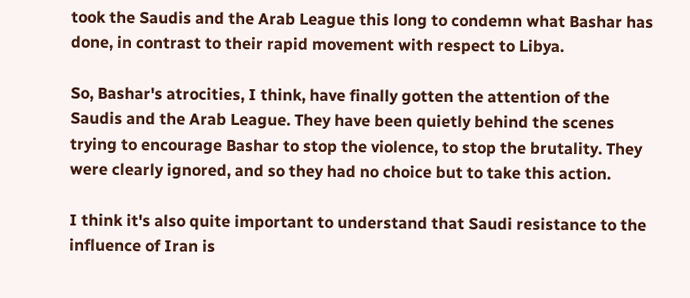took the Saudis and the Arab League this long to condemn what Bashar has done, in contrast to their rapid movement with respect to Libya.

So, Bashar's atrocities, I think, have finally gotten the attention of the Saudis and the Arab League. They have been quietly behind the scenes trying to encourage Bashar to stop the violence, to stop the brutality. They were clearly ignored, and so they had no choice but to take this action.

I think it's also quite important to understand that Saudi resistance to the influence of Iran is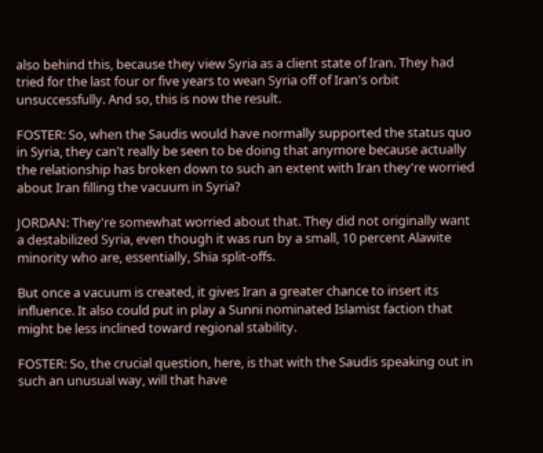also behind this, because they view Syria as a client state of Iran. They had tried for the last four or five years to wean Syria off of Iran's orbit unsuccessfully. And so, this is now the result.

FOSTER: So, when the Saudis would have normally supported the status quo in Syria, they can't really be seen to be doing that anymore because actually the relationship has broken down to such an extent with Iran they're worried about Iran filling the vacuum in Syria?

JORDAN: They're somewhat worried about that. They did not originally want a destabilized Syria, even though it was run by a small, 10 percent Alawite minority who are, essentially, Shia split-offs.

But once a vacuum is created, it gives Iran a greater chance to insert its influence. It also could put in play a Sunni nominated Islamist faction that might be less inclined toward regional stability.

FOSTER: So, the crucial question, here, is that with the Saudis speaking out in such an unusual way, will that have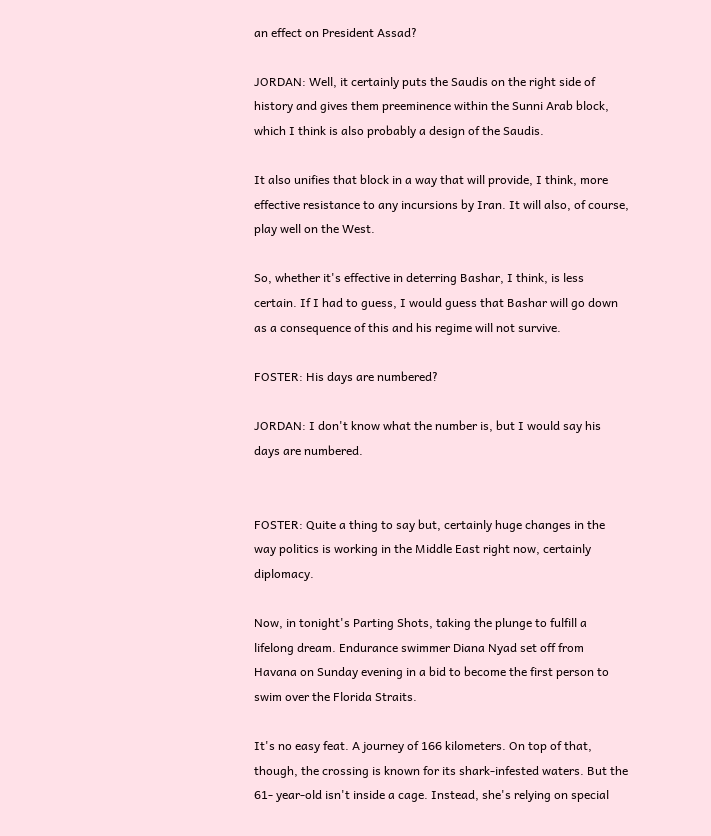an effect on President Assad?

JORDAN: Well, it certainly puts the Saudis on the right side of history and gives them preeminence within the Sunni Arab block, which I think is also probably a design of the Saudis.

It also unifies that block in a way that will provide, I think, more effective resistance to any incursions by Iran. It will also, of course, play well on the West.

So, whether it's effective in deterring Bashar, I think, is less certain. If I had to guess, I would guess that Bashar will go down as a consequence of this and his regime will not survive.

FOSTER: His days are numbered?

JORDAN: I don't know what the number is, but I would say his days are numbered.


FOSTER: Quite a thing to say but, certainly huge changes in the way politics is working in the Middle East right now, certainly diplomacy.

Now, in tonight's Parting Shots, taking the plunge to fulfill a lifelong dream. Endurance swimmer Diana Nyad set off from Havana on Sunday evening in a bid to become the first person to swim over the Florida Straits.

It's no easy feat. A journey of 166 kilometers. On top of that, though, the crossing is known for its shark-infested waters. But the 61- year-old isn't inside a cage. Instead, she's relying on special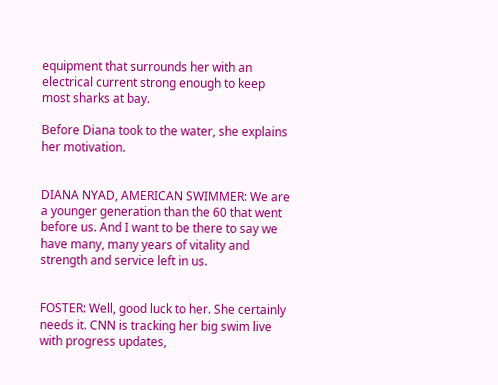equipment that surrounds her with an electrical current strong enough to keep most sharks at bay.

Before Diana took to the water, she explains her motivation.


DIANA NYAD, AMERICAN SWIMMER: We are a younger generation than the 60 that went before us. And I want to be there to say we have many, many years of vitality and strength and service left in us.


FOSTER: Well, good luck to her. She certainly needs it. CNN is tracking her big swim live with progress updates,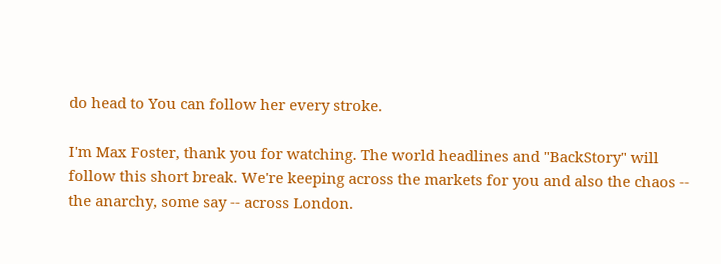do head to You can follow her every stroke.

I'm Max Foster, thank you for watching. The world headlines and "BackStory" will follow this short break. We're keeping across the markets for you and also the chaos -- the anarchy, some say -- across London.